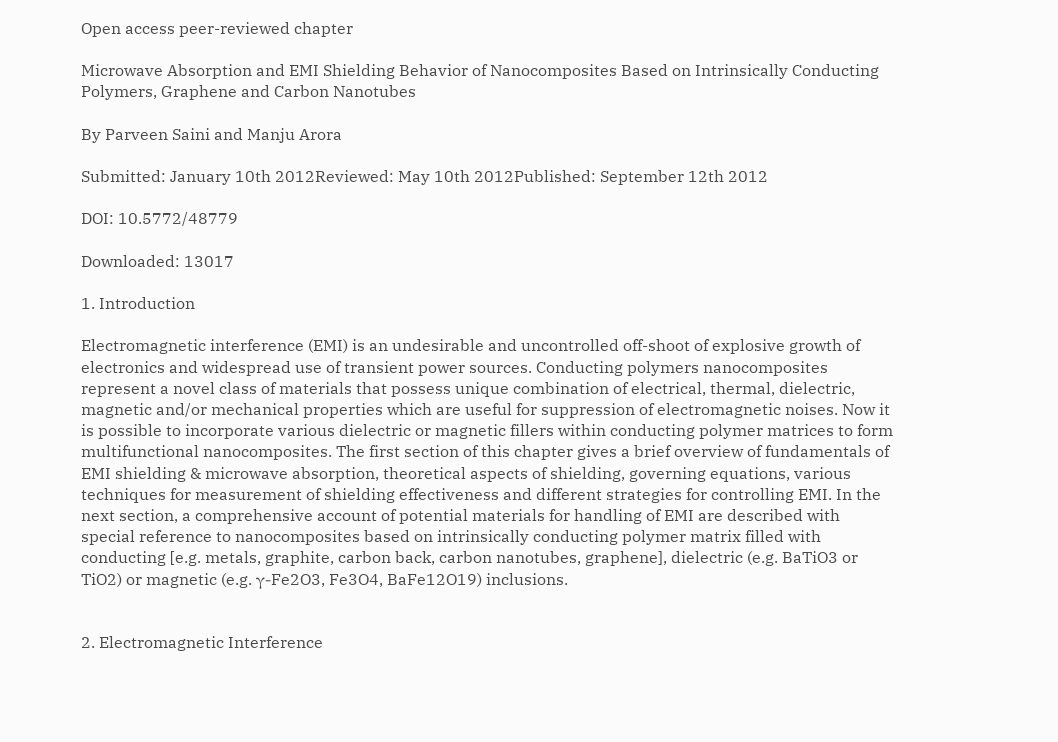Open access peer-reviewed chapter

Microwave Absorption and EMI Shielding Behavior of Nanocomposites Based on Intrinsically Conducting Polymers, Graphene and Carbon Nanotubes

By Parveen Saini and Manju Arora

Submitted: January 10th 2012Reviewed: May 10th 2012Published: September 12th 2012

DOI: 10.5772/48779

Downloaded: 13017

1. Introduction

Electromagnetic interference (EMI) is an undesirable and uncontrolled off-shoot of explosive growth of electronics and widespread use of transient power sources. Conducting polymers nanocomposites represent a novel class of materials that possess unique combination of electrical, thermal, dielectric, magnetic and/or mechanical properties which are useful for suppression of electromagnetic noises. Now it is possible to incorporate various dielectric or magnetic fillers within conducting polymer matrices to form multifunctional nanocomposites. The first section of this chapter gives a brief overview of fundamentals of EMI shielding & microwave absorption, theoretical aspects of shielding, governing equations, various techniques for measurement of shielding effectiveness and different strategies for controlling EMI. In the next section, a comprehensive account of potential materials for handling of EMI are described with special reference to nanocomposites based on intrinsically conducting polymer matrix filled with conducting [e.g. metals, graphite, carbon back, carbon nanotubes, graphene], dielectric (e.g. BaTiO3 or TiO2) or magnetic (e.g. γ-Fe2O3, Fe3O4, BaFe12O19) inclusions.


2. Electromagnetic Interference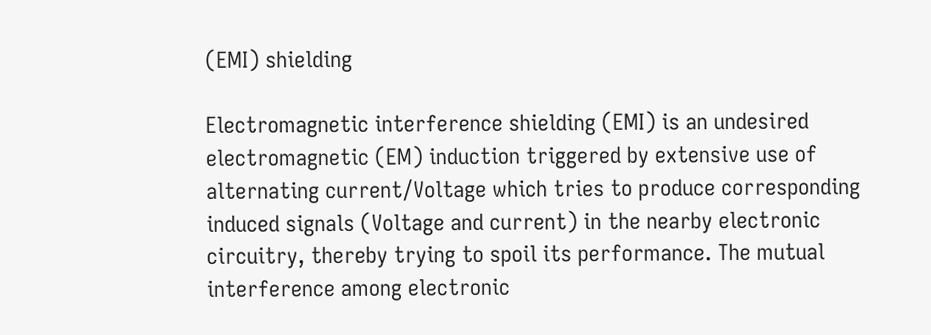(EMI) shielding

Electromagnetic interference shielding (EMI) is an undesired electromagnetic (EM) induction triggered by extensive use of alternating current/Voltage which tries to produce corresponding induced signals (Voltage and current) in the nearby electronic circuitry, thereby trying to spoil its performance. The mutual interference among electronic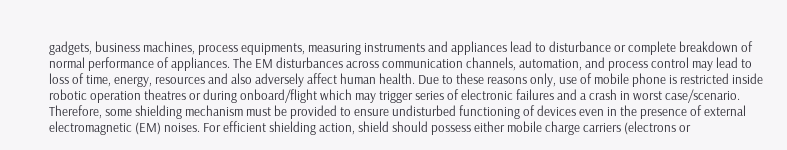gadgets, business machines, process equipments, measuring instruments and appliances lead to disturbance or complete breakdown of normal performance of appliances. The EM disturbances across communication channels, automation, and process control may lead to loss of time, energy, resources and also adversely affect human health. Due to these reasons only, use of mobile phone is restricted inside robotic operation theatres or during onboard/flight which may trigger series of electronic failures and a crash in worst case/scenario. Therefore, some shielding mechanism must be provided to ensure undisturbed functioning of devices even in the presence of external electromagnetic (EM) noises. For efficient shielding action, shield should possess either mobile charge carriers (electrons or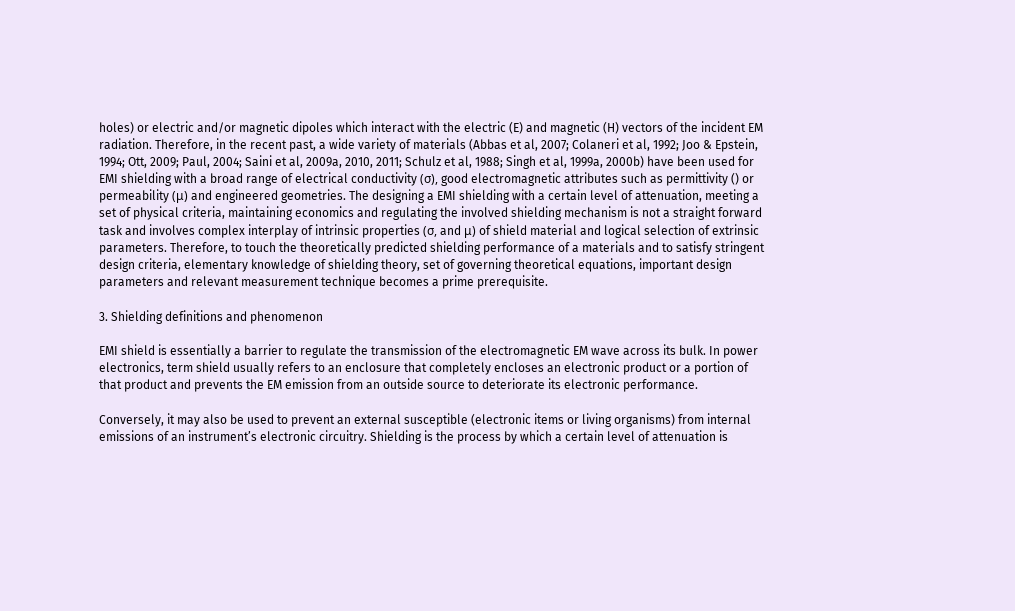holes) or electric and/or magnetic dipoles which interact with the electric (E) and magnetic (H) vectors of the incident EM radiation. Therefore, in the recent past, a wide variety of materials (Abbas et al, 2007; Colaneri et al, 1992; Joo & Epstein, 1994; Ott, 2009; Paul, 2004; Saini et al, 2009a, 2010, 2011; Schulz et al, 1988; Singh et al, 1999a, 2000b) have been used for EMI shielding with a broad range of electrical conductivity (σ), good electromagnetic attributes such as permittivity () or permeability (μ) and engineered geometries. The designing a EMI shielding with a certain level of attenuation, meeting a set of physical criteria, maintaining economics and regulating the involved shielding mechanism is not a straight forward task and involves complex interplay of intrinsic properties (σ, and μ) of shield material and logical selection of extrinsic parameters. Therefore, to touch the theoretically predicted shielding performance of a materials and to satisfy stringent design criteria, elementary knowledge of shielding theory, set of governing theoretical equations, important design parameters and relevant measurement technique becomes a prime prerequisite.

3. Shielding definitions and phenomenon

EMI shield is essentially a barrier to regulate the transmission of the electromagnetic EM wave across its bulk. In power electronics, term shield usually refers to an enclosure that completely encloses an electronic product or a portion of that product and prevents the EM emission from an outside source to deteriorate its electronic performance.

Conversely, it may also be used to prevent an external susceptible (electronic items or living organisms) from internal emissions of an instrument’s electronic circuitry. Shielding is the process by which a certain level of attenuation is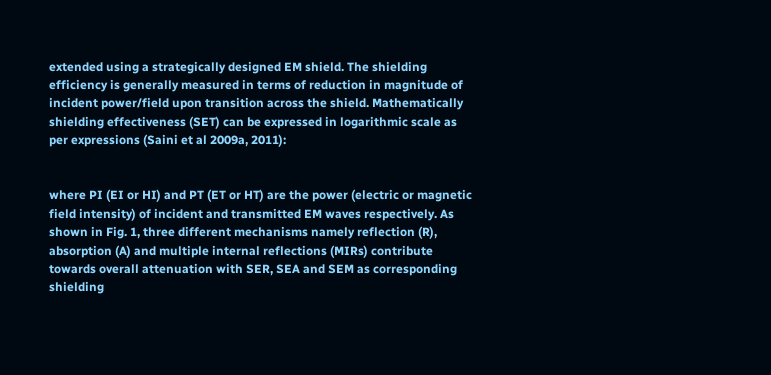extended using a strategically designed EM shield. The shielding efficiency is generally measured in terms of reduction in magnitude of incident power/field upon transition across the shield. Mathematically shielding effectiveness (SET) can be expressed in logarithmic scale as per expressions (Saini et al 2009a, 2011):


where PI (EI or HI) and PT (ET or HT) are the power (electric or magnetic field intensity) of incident and transmitted EM waves respectively. As shown in Fig. 1, three different mechanisms namely reflection (R), absorption (A) and multiple internal reflections (MIRs) contribute towards overall attenuation with SER, SEA and SEM as corresponding shielding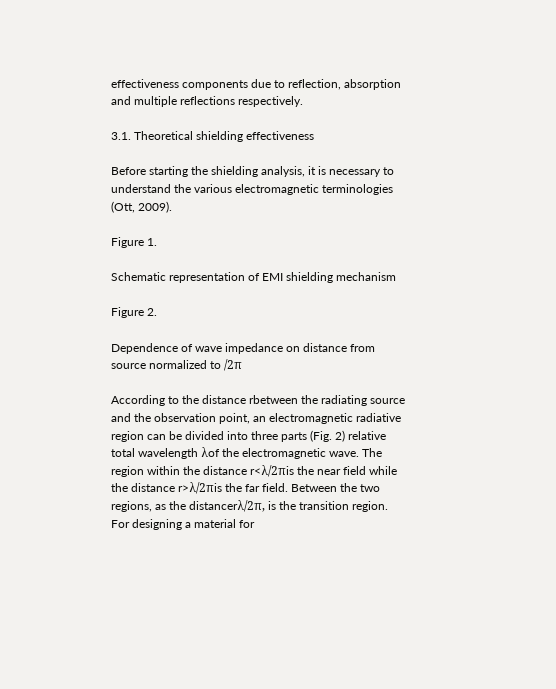effectiveness components due to reflection, absorption and multiple reflections respectively.

3.1. Theoretical shielding effectiveness

Before starting the shielding analysis, it is necessary to understand the various electromagnetic terminologies (Ott, 2009).

Figure 1.

Schematic representation of EMI shielding mechanism

Figure 2.

Dependence of wave impedance on distance from source normalized to /2π

According to the distance rbetween the radiating source and the observation point, an electromagnetic radiative region can be divided into three parts (Fig. 2) relative total wavelength λof the electromagnetic wave. The region within the distance r<λ/2πis the near field while the distance r>λ/2πis the far field. Between the two regions, as the distancerλ/2π, is the transition region. For designing a material for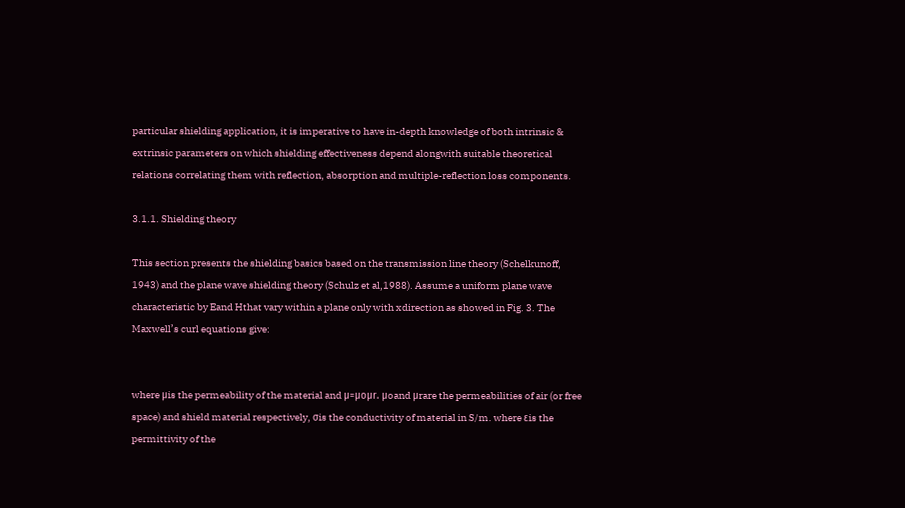particular shielding application, it is imperative to have in-depth knowledge of both intrinsic & extrinsic parameters on which shielding effectiveness depend alongwith suitable theoretical relations correlating them with reflection, absorption and multiple-reflection loss components.

3.1.1. Shielding theory

This section presents the shielding basics based on the transmission line theory (Schelkunoff, 1943) and the plane wave shielding theory (Schulz et al,1988). Assume a uniform plane wave characteristic by Eand Hthat vary within a plane only with xdirection as showed in Fig. 3. The Maxwell’s curl equations give:


where μis the permeability of the material and μ=μoμr. μoand μrare the permeabilities of air (or free space) and shield material respectively, σis the conductivity of material in S/m. where εis the permittivity of the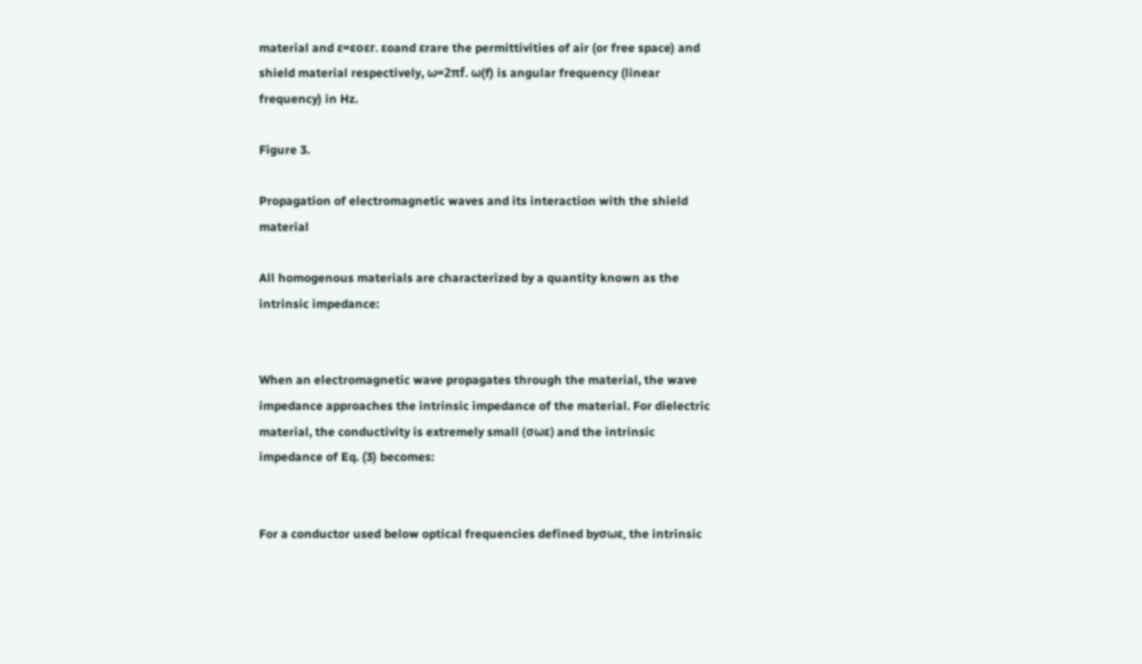material and ε=εoεr. εoand εrare the permittivities of air (or free space) and shield material respectively, ω=2πf. ω(f) is angular frequency (linear frequency) in Hz.

Figure 3.

Propagation of electromagnetic waves and its interaction with the shield material

All homogenous materials are characterized by a quantity known as the intrinsic impedance:


When an electromagnetic wave propagates through the material, the wave impedance approaches the intrinsic impedance of the material. For dielectric material, the conductivity is extremely small (σωε) and the intrinsic impedance of Eq. (3) becomes:


For a conductor used below optical frequencies defined byσωε, the intrinsic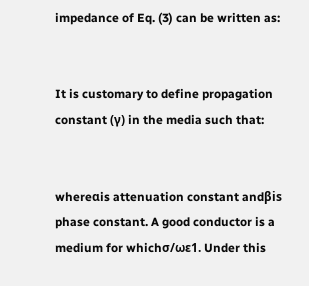impedance of Eq. (3) can be written as:


It is customary to define propagation constant (γ) in the media such that:


whereαis attenuation constant andβis phase constant. A good conductor is a medium for whichσ/ωε1. Under this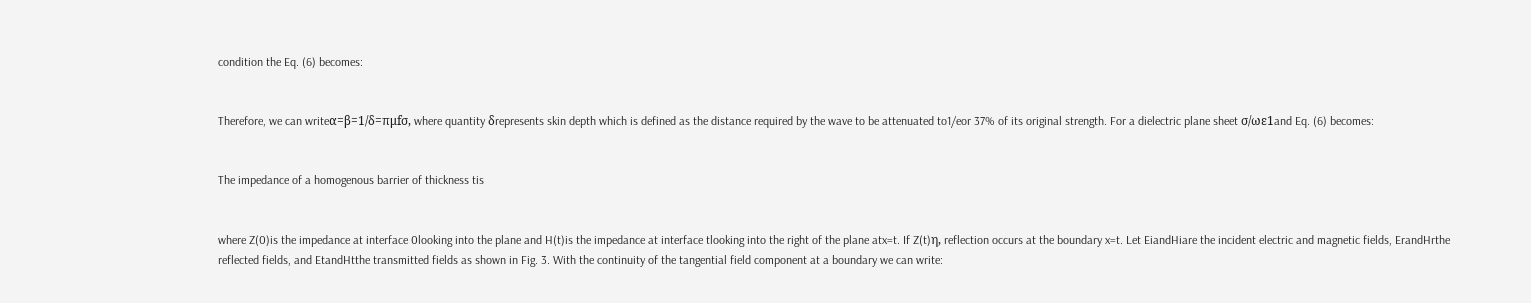condition the Eq. (6) becomes:


Therefore, we can writeα=β=1/δ=πμfσ, where quantity δrepresents skin depth which is defined as the distance required by the wave to be attenuated to1/eor 37% of its original strength. For a dielectric plane sheet σ/ωε1and Eq. (6) becomes:


The impedance of a homogenous barrier of thickness tis


where Z(0)is the impedance at interface 0looking into the plane and H(t)is the impedance at interface tlooking into the right of the plane atx=t. If Z(t)η, reflection occurs at the boundary x=t. Let EiandHiare the incident electric and magnetic fields, ErandHrthe reflected fields, and EtandHtthe transmitted fields as shown in Fig. 3. With the continuity of the tangential field component at a boundary we can write: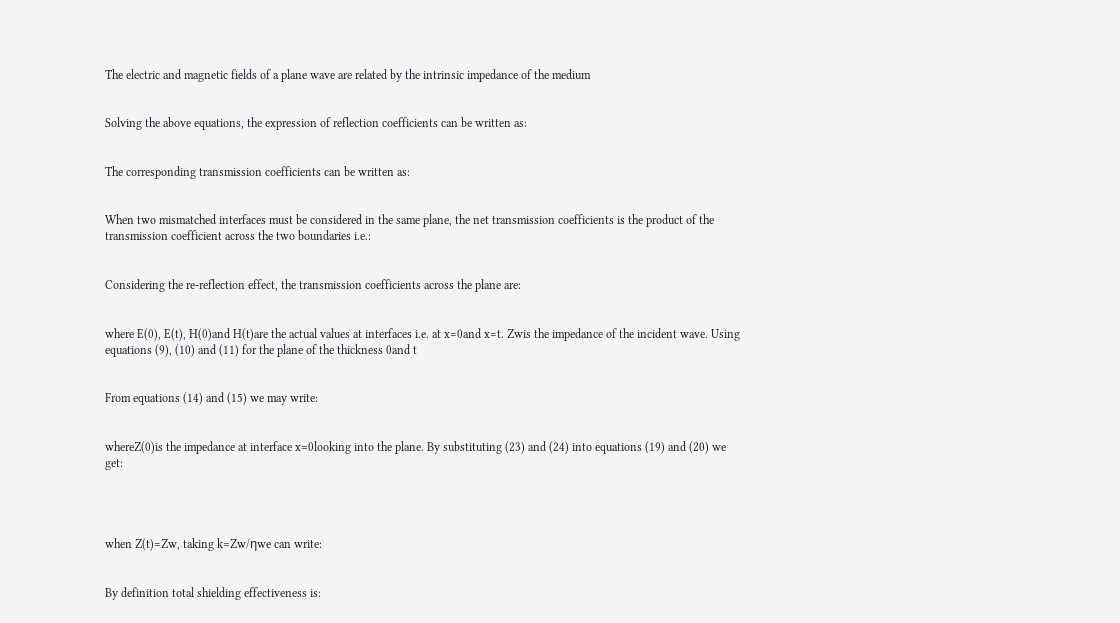The electric and magnetic fields of a plane wave are related by the intrinsic impedance of the medium


Solving the above equations, the expression of reflection coefficients can be written as:


The corresponding transmission coefficients can be written as:


When two mismatched interfaces must be considered in the same plane, the net transmission coefficients is the product of the transmission coefficient across the two boundaries i.e.:


Considering the re-reflection effect, the transmission coefficients across the plane are:


where E(0), E(t), H(0)and H(t)are the actual values at interfaces i.e. at x=0and x=t. Zwis the impedance of the incident wave. Using equations (9), (10) and (11) for the plane of the thickness 0and t


From equations (14) and (15) we may write:


whereZ(0)is the impedance at interface x=0looking into the plane. By substituting (23) and (24) into equations (19) and (20) we get:




when Z(t)=Zw, taking k=Zw/ηwe can write:


By definition total shielding effectiveness is: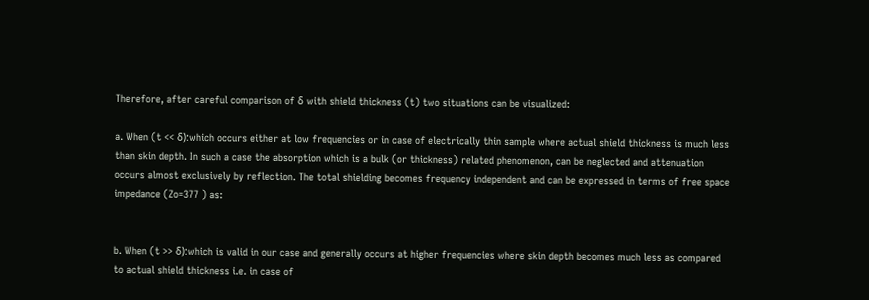Therefore, after careful comparison of δ with shield thickness (t) two situations can be visualized:

a. When (t << δ):which occurs either at low frequencies or in case of electrically thin sample where actual shield thickness is much less than skin depth. In such a case the absorption which is a bulk (or thickness) related phenomenon, can be neglected and attenuation occurs almost exclusively by reflection. The total shielding becomes frequency independent and can be expressed in terms of free space impedance (Zo=377 ) as:


b. When (t >> δ):which is valid in our case and generally occurs at higher frequencies where skin depth becomes much less as compared to actual shield thickness i.e. in case of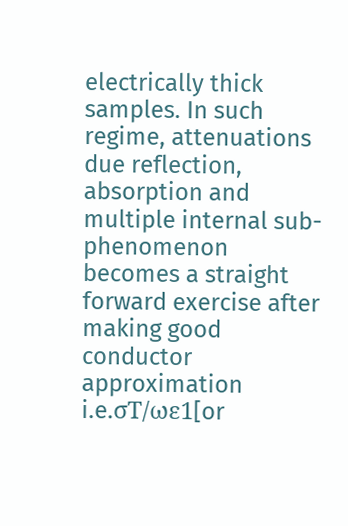electrically thick samples. In such regime, attenuations due reflection, absorption and multiple internal sub-phenomenon becomes a straight forward exercise after making good conductor approximation i.e.σT/ωε1[or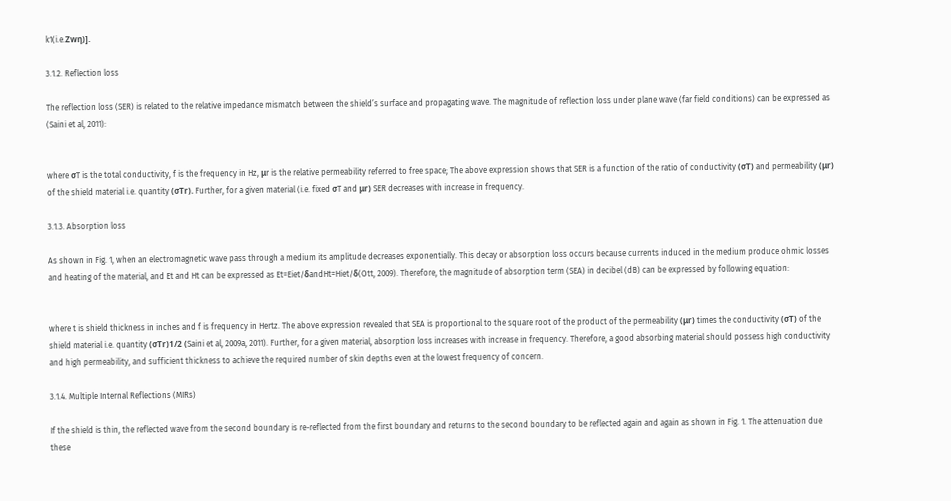k1(i.e.Zwη)].

3.1.2. Reflection loss

The reflection loss (SER) is related to the relative impedance mismatch between the shield’s surface and propagating wave. The magnitude of reflection loss under plane wave (far field conditions) can be expressed as (Saini et al, 2011):


where σT is the total conductivity, f is the frequency in Hz, μr is the relative permeability referred to free space; The above expression shows that SER is a function of the ratio of conductivity (σT) and permeability (μr) of the shield material i.e. quantity (σTr). Further, for a given material (i.e. fixed σT and μr) SER decreases with increase in frequency.

3.1.3. Absorption loss

As shown in Fig. 1, when an electromagnetic wave pass through a medium its amplitude decreases exponentially. This decay or absorption loss occurs because currents induced in the medium produce ohmic losses and heating of the material, and Et and Ht can be expressed as Et=Eiet/δandHt=Hiet/δ(Ott, 2009). Therefore, the magnitude of absorption term (SEA) in decibel (dB) can be expressed by following equation:


where t is shield thickness in inches and f is frequency in Hertz. The above expression revealed that SEA is proportional to the square root of the product of the permeability (μr) times the conductivity (σT) of the shield material i.e. quantity (σTr)1/2 (Saini et al, 2009a, 2011). Further, for a given material, absorption loss increases with increase in frequency. Therefore, a good absorbing material should possess high conductivity and high permeability, and sufficient thickness to achieve the required number of skin depths even at the lowest frequency of concern.

3.1.4. Multiple Internal Reflections (MIRs)

If the shield is thin, the reflected wave from the second boundary is re-reflected from the first boundary and returns to the second boundary to be reflected again and again as shown in Fig. 1. The attenuation due these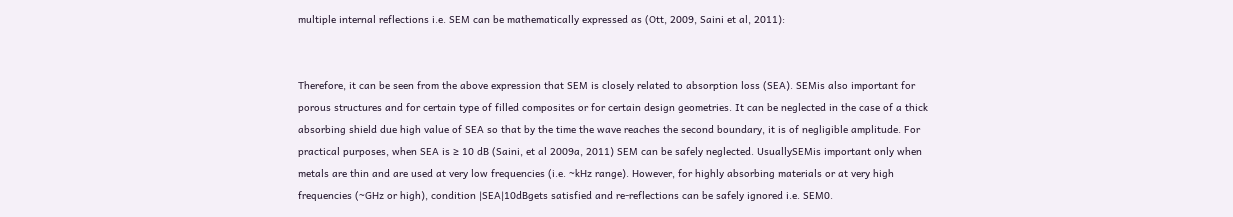multiple internal reflections i.e. SEM can be mathematically expressed as (Ott, 2009, Saini et al, 2011):


Therefore, it can be seen from the above expression that SEM is closely related to absorption loss (SEA). SEMis also important for porous structures and for certain type of filled composites or for certain design geometries. It can be neglected in the case of a thick absorbing shield due high value of SEA so that by the time the wave reaches the second boundary, it is of negligible amplitude. For practical purposes, when SEA is ≥ 10 dB (Saini, et al 2009a, 2011) SEM can be safely neglected. UsuallySEMis important only when metals are thin and are used at very low frequencies (i.e. ~kHz range). However, for highly absorbing materials or at very high frequencies (~GHz or high), condition |SEA|10dBgets satisfied and re-reflections can be safely ignored i.e. SEM0.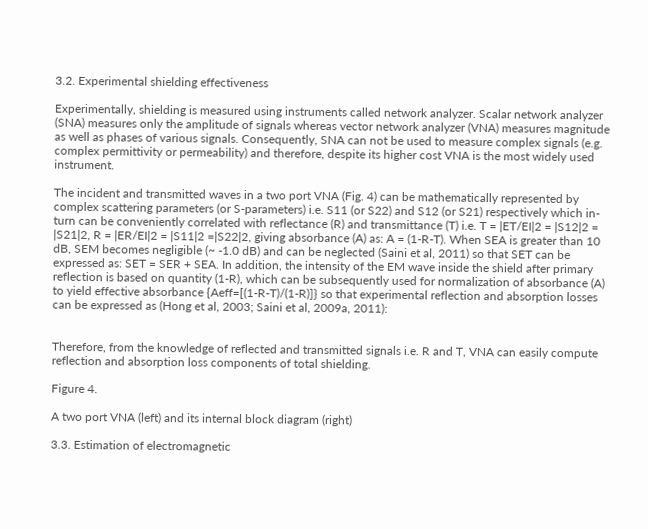3.2. Experimental shielding effectiveness

Experimentally, shielding is measured using instruments called network analyzer. Scalar network analyzer (SNA) measures only the amplitude of signals whereas vector network analyzer (VNA) measures magnitude as well as phases of various signals. Consequently, SNA can not be used to measure complex signals (e.g. complex permittivity or permeability) and therefore, despite its higher cost VNA is the most widely used instrument.

The incident and transmitted waves in a two port VNA (Fig. 4) can be mathematically represented by complex scattering parameters (or S-parameters) i.e. S11 (or S22) and S12 (or S21) respectively which in-turn can be conveniently correlated with reflectance (R) and transmittance (T) i.e. T = |ET/EI|2 = |S12|2 = |S21|2, R = |ER/EI|2 = |S11|2 =|S22|2, giving absorbance (A) as: A = (1-R-T). When SEA is greater than 10 dB, SEM becomes negligible (~ -1.0 dB) and can be neglected (Saini et al, 2011) so that SET can be expressed as: SET = SER + SEA. In addition, the intensity of the EM wave inside the shield after primary reflection is based on quantity (1-R), which can be subsequently used for normalization of absorbance (A) to yield effective absorbance {Aeff=[(1-R-T)/(1-R)]} so that experimental reflection and absorption losses can be expressed as (Hong et al, 2003; Saini et al, 2009a, 2011):


Therefore, from the knowledge of reflected and transmitted signals i.e. R and T, VNA can easily compute reflection and absorption loss components of total shielding.

Figure 4.

A two port VNA (left) and its internal block diagram (right)

3.3. Estimation of electromagnetic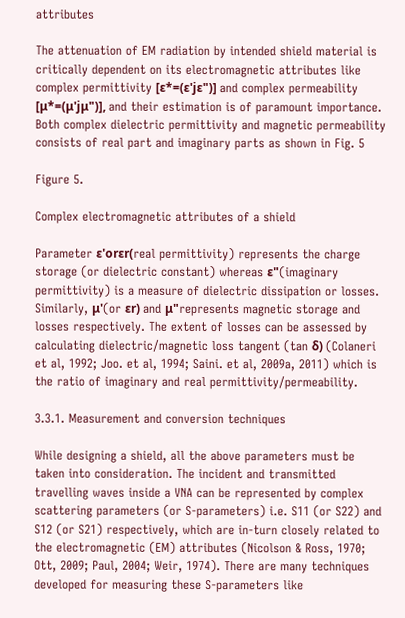attributes

The attenuation of EM radiation by intended shield material is critically dependent on its electromagnetic attributes like complex permittivity [ε*=(ε'jε")] and complex permeability [μ*=(μ'jμ")], and their estimation is of paramount importance. Both complex dielectric permittivity and magnetic permeability consists of real part and imaginary parts as shown in Fig. 5

Figure 5.

Complex electromagnetic attributes of a shield

Parameter ε'orεr(real permittivity) represents the charge storage (or dielectric constant) whereas ε"(imaginary permittivity) is a measure of dielectric dissipation or losses. Similarly, μ'(or εr) and μ"represents magnetic storage and losses respectively. The extent of losses can be assessed by calculating dielectric/magnetic loss tangent (tan δ) (Colaneri et al, 1992; Joo. et al, 1994; Saini. et al, 2009a, 2011) which is the ratio of imaginary and real permittivity/permeability.

3.3.1. Measurement and conversion techniques

While designing a shield, all the above parameters must be taken into consideration. The incident and transmitted travelling waves inside a VNA can be represented by complex scattering parameters (or S-parameters) i.e. S11 (or S22) and S12 (or S21) respectively, which are in-turn closely related to the electromagnetic (EM) attributes (Nicolson & Ross, 1970; Ott, 2009; Paul, 2004; Weir, 1974). There are many techniques developed for measuring these S-parameters like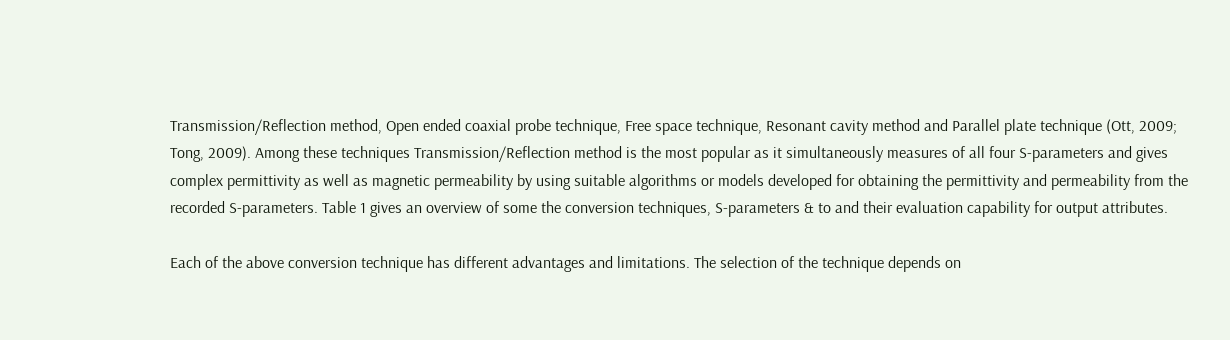Transmission/Reflection method, Open ended coaxial probe technique, Free space technique, Resonant cavity method and Parallel plate technique (Ott, 2009; Tong, 2009). Among these techniques Transmission/Reflection method is the most popular as it simultaneously measures of all four S-parameters and gives complex permittivity as well as magnetic permeability by using suitable algorithms or models developed for obtaining the permittivity and permeability from the recorded S-parameters. Table 1 gives an overview of some the conversion techniques, S-parameters & to and their evaluation capability for output attributes.

Each of the above conversion technique has different advantages and limitations. The selection of the technique depends on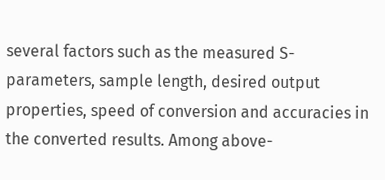several factors such as the measured S-parameters, sample length, desired output properties, speed of conversion and accuracies in the converted results. Among above-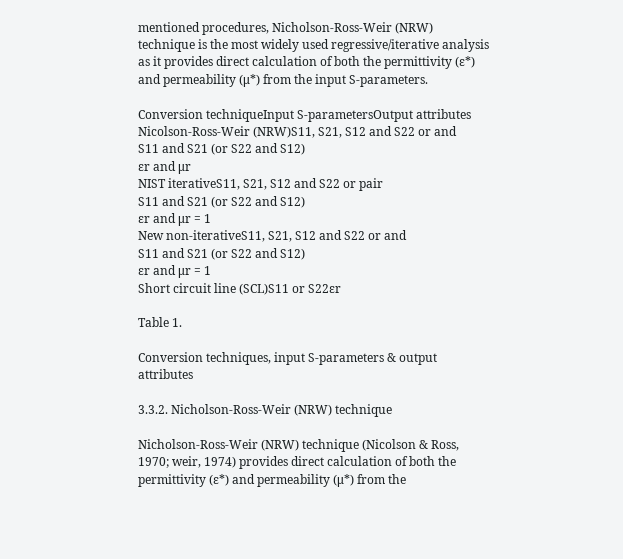mentioned procedures, Nicholson-Ross-Weir (NRW) technique is the most widely used regressive/iterative analysis as it provides direct calculation of both the permittivity (ε*) and permeability (μ*) from the input S-parameters.

Conversion techniqueInput S-parametersOutput attributes
Nicolson-Ross-Weir (NRW)S11, S21, S12 and S22 or and
S11 and S21 (or S22 and S12)
εr and μr
NIST iterativeS11, S21, S12 and S22 or pair
S11 and S21 (or S22 and S12)
εr and μr = 1
New non-iterativeS11, S21, S12 and S22 or and
S11 and S21 (or S22 and S12)
εr and μr = 1
Short circuit line (SCL)S11 or S22εr

Table 1.

Conversion techniques, input S-parameters & output attributes

3.3.2. Nicholson-Ross-Weir (NRW) technique

Nicholson-Ross-Weir (NRW) technique (Nicolson & Ross, 1970; weir, 1974) provides direct calculation of both the permittivity (ε*) and permeability (μ*) from the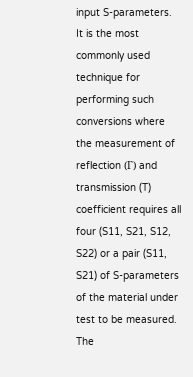input S-parameters. It is the most commonly used technique for performing such conversions where the measurement of reflection (Γ) and transmission (T) coefficient requires all four (S11, S21, S12, S22) or a pair (S11, S21) of S-parameters of the material under test to be measured. The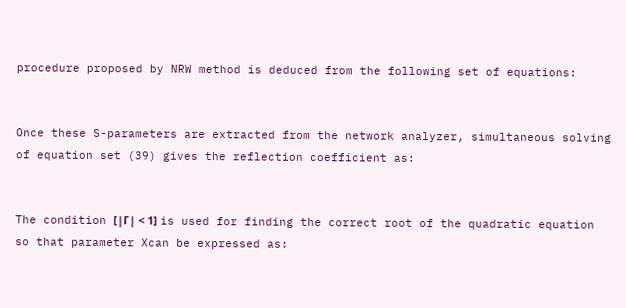procedure proposed by NRW method is deduced from the following set of equations:


Once these S-parameters are extracted from the network analyzer, simultaneous solving of equation set (39) gives the reflection coefficient as:


The condition [|Γ| < 1] is used for finding the correct root of the quadratic equation so that parameter Xcan be expressed as: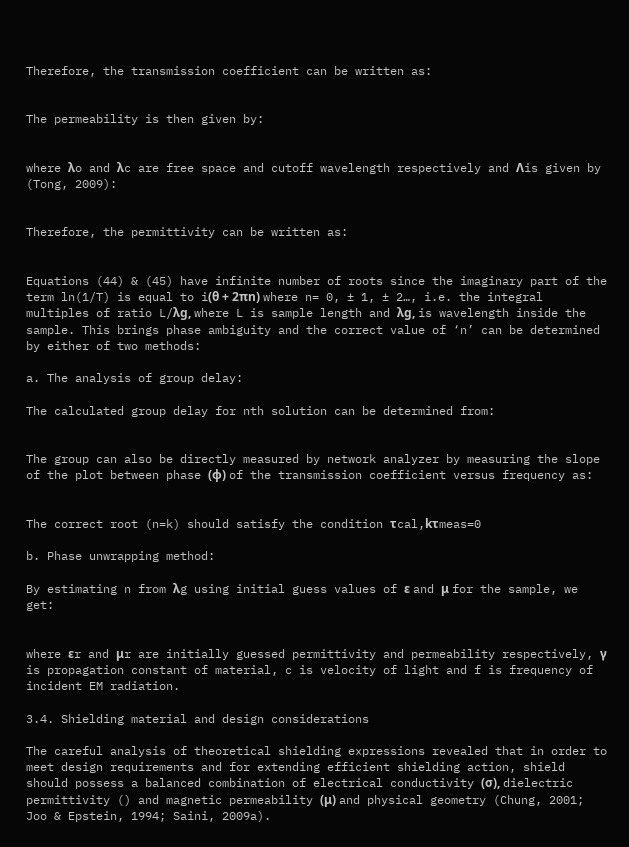Therefore, the transmission coefficient can be written as:


The permeability is then given by:


where λo and λc are free space and cutoff wavelength respectively and Λis given by (Tong, 2009):


Therefore, the permittivity can be written as:


Equations (44) & (45) have infinite number of roots since the imaginary part of the term ln(1/T) is equal to i(θ + 2πn) where n= 0, ± 1, ± 2…, i.e. the integral multiples of ratio L/λg, where L is sample length and λg, is wavelength inside the sample. This brings phase ambiguity and the correct value of ‘n’ can be determined by either of two methods:

a. The analysis of group delay:

The calculated group delay for nth solution can be determined from:


The group can also be directly measured by network analyzer by measuring the slope of the plot between phase (ϕ) of the transmission coefficient versus frequency as:


The correct root (n=k) should satisfy the condition τcal,kτmeas=0

b. Phase unwrapping method:

By estimating n from λg using initial guess values of ε and μ for the sample, we get:


where εr and μr are initially guessed permittivity and permeability respectively, γ is propagation constant of material, c is velocity of light and f is frequency of incident EM radiation.

3.4. Shielding material and design considerations

The careful analysis of theoretical shielding expressions revealed that in order to meet design requirements and for extending efficient shielding action, shield should possess a balanced combination of electrical conductivity (σ), dielectric permittivity () and magnetic permeability (μ) and physical geometry (Chung, 2001; Joo & Epstein, 1994; Saini, 2009a).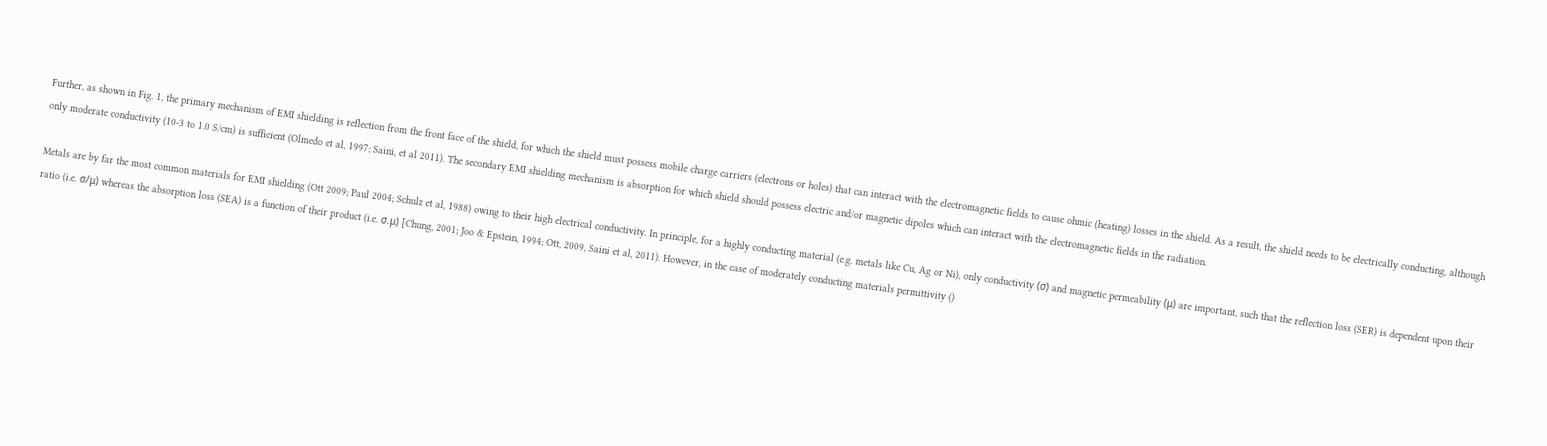Further, as shown in Fig. 1, the primary mechanism of EMI shielding is reflection from the front face of the shield, for which the shield must possess mobile charge carriers (electrons or holes) that can interact with the electromagnetic fields to cause ohmic (heating) losses in the shield. As a result, the shield needs to be electrically conducting, although only moderate conductivity (10-3 to 1.0 S/cm) is sufficient (Olmedo et al, 1997; Saini, et al 2011). The secondary EMI shielding mechanism is absorption for which shield should possess electric and/or magnetic dipoles which can interact with the electromagnetic fields in the radiation.

Metals are by far the most common materials for EMI shielding (Ott 2009; Paul 2004; Schulz et al, 1988) owing to their high electrical conductivity. In principle, for a highly conducting material (e.g. metals like Cu, Ag or Ni), only conductivity (σ) and magnetic permeability (μ) are important, such that the reflection loss (SER) is dependent upon their ratio (i.e. σ/μ) whereas the absorption loss (SEA) is a function of their product (i.e. σ.μ) [Chung, 2001; Joo & Epstein, 1994; Ott, 2009, Saini et al, 2011). However, in the case of moderately conducting materials permittivity ()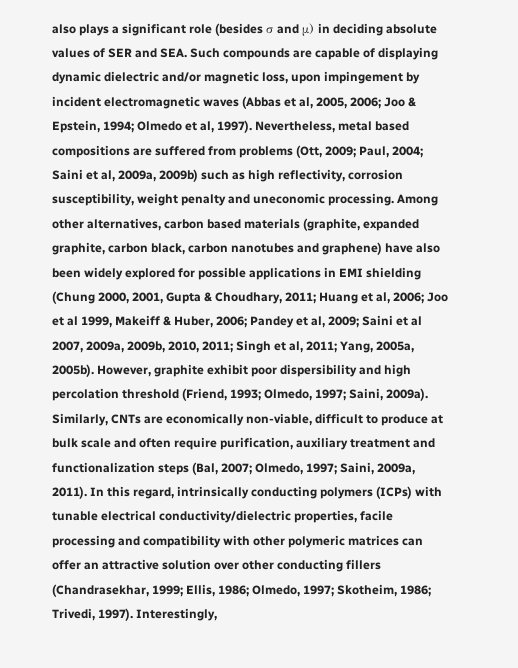also plays a significant role (besides σ and μ) in deciding absolute values of SER and SEA. Such compounds are capable of displaying dynamic dielectric and/or magnetic loss, upon impingement by incident electromagnetic waves (Abbas et al, 2005, 2006; Joo & Epstein, 1994; Olmedo et al, 1997). Nevertheless, metal based compositions are suffered from problems (Ott, 2009; Paul, 2004; Saini et al, 2009a, 2009b) such as high reflectivity, corrosion susceptibility, weight penalty and uneconomic processing. Among other alternatives, carbon based materials (graphite, expanded graphite, carbon black, carbon nanotubes and graphene) have also been widely explored for possible applications in EMI shielding (Chung 2000, 2001, Gupta & Choudhary, 2011; Huang et al, 2006; Joo et al 1999, Makeiff & Huber, 2006; Pandey et al, 2009; Saini et al 2007, 2009a, 2009b, 2010, 2011; Singh et al, 2011; Yang, 2005a, 2005b). However, graphite exhibit poor dispersibility and high percolation threshold (Friend, 1993; Olmedo, 1997; Saini, 2009a). Similarly, CNTs are economically non-viable, difficult to produce at bulk scale and often require purification, auxiliary treatment and functionalization steps (Bal, 2007; Olmedo, 1997; Saini, 2009a, 2011). In this regard, intrinsically conducting polymers (ICPs) with tunable electrical conductivity/dielectric properties, facile processing and compatibility with other polymeric matrices can offer an attractive solution over other conducting fillers (Chandrasekhar, 1999; Ellis, 1986; Olmedo, 1997; Skotheim, 1986; Trivedi, 1997). Interestingly,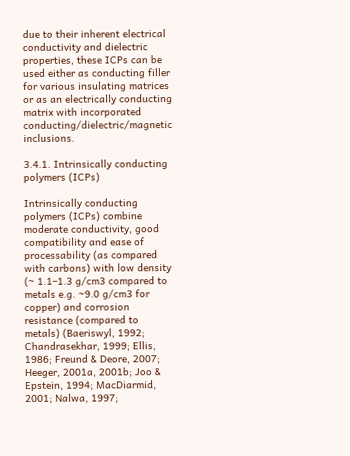due to their inherent electrical conductivity and dielectric properties, these ICPs can be used either as conducting filler for various insulating matrices or as an electrically conducting matrix with incorporated conducting/dielectric/magnetic inclusions.

3.4.1. Intrinsically conducting polymers (ICPs)

Intrinsically conducting polymers (ICPs) combine moderate conductivity, good compatibility and ease of processability (as compared with carbons) with low density (~ 1.1–1.3 g/cm3 compared to metals e.g. ~9.0 g/cm3 for copper) and corrosion resistance (compared to metals) (Baeriswyl, 1992; Chandrasekhar, 1999; Ellis, 1986; Freund & Deore, 2007; Heeger, 2001a, 2001b; Joo & Epstein, 1994; MacDiarmid, 2001; Nalwa, 1997;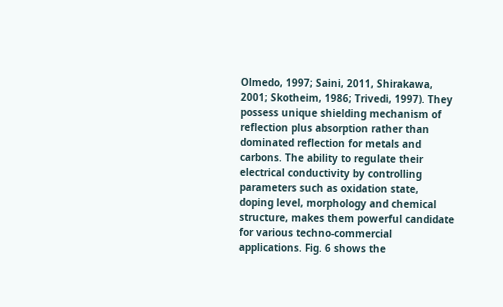Olmedo, 1997; Saini, 2011, Shirakawa, 2001; Skotheim, 1986; Trivedi, 1997). They possess unique shielding mechanism of reflection plus absorption rather than dominated reflection for metals and carbons. The ability to regulate their electrical conductivity by controlling parameters such as oxidation state, doping level, morphology and chemical structure, makes them powerful candidate for various techno-commercial applications. Fig. 6 shows the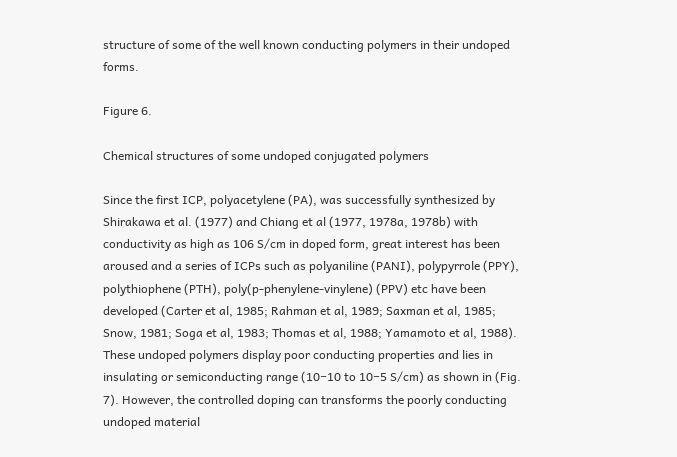structure of some of the well known conducting polymers in their undoped forms.

Figure 6.

Chemical structures of some undoped conjugated polymers

Since the first ICP, polyacetylene (PA), was successfully synthesized by Shirakawa et al. (1977) and Chiang et al (1977, 1978a, 1978b) with conductivity as high as 106 S/cm in doped form, great interest has been aroused and a series of ICPs such as polyaniline (PANI), polypyrrole (PPY), polythiophene (PTH), poly(p-phenylene-vinylene) (PPV) etc have been developed (Carter et al, 1985; Rahman et al, 1989; Saxman et al, 1985; Snow, 1981; Soga et al, 1983; Thomas et al, 1988; Yamamoto et al, 1988). These undoped polymers display poor conducting properties and lies in insulating or semiconducting range (10−10 to 10−5 S/cm) as shown in (Fig. 7). However, the controlled doping can transforms the poorly conducting undoped material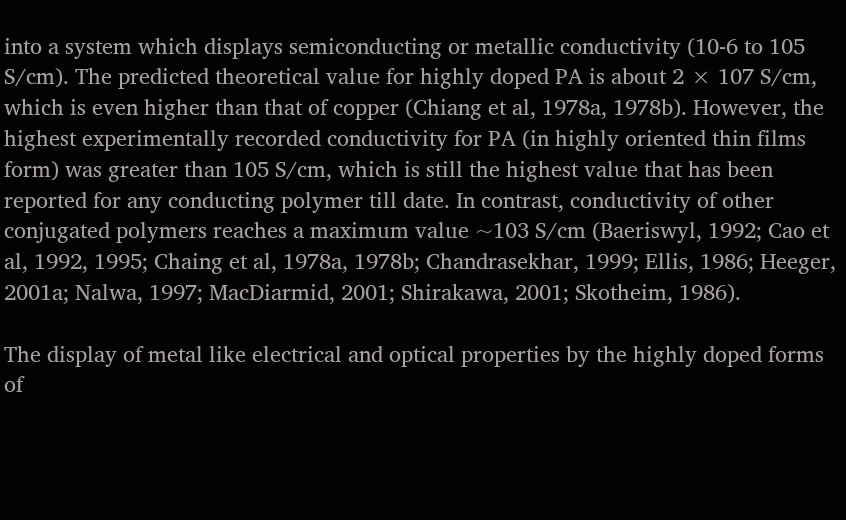into a system which displays semiconducting or metallic conductivity (10-6 to 105 S/cm). The predicted theoretical value for highly doped PA is about 2 × 107 S/cm, which is even higher than that of copper (Chiang et al, 1978a, 1978b). However, the highest experimentally recorded conductivity for PA (in highly oriented thin films form) was greater than 105 S/cm, which is still the highest value that has been reported for any conducting polymer till date. In contrast, conductivity of other conjugated polymers reaches a maximum value ~103 S/cm (Baeriswyl, 1992; Cao et al, 1992, 1995; Chaing et al, 1978a, 1978b; Chandrasekhar, 1999; Ellis, 1986; Heeger, 2001a; Nalwa, 1997; MacDiarmid, 2001; Shirakawa, 2001; Skotheim, 1986).

The display of metal like electrical and optical properties by the highly doped forms of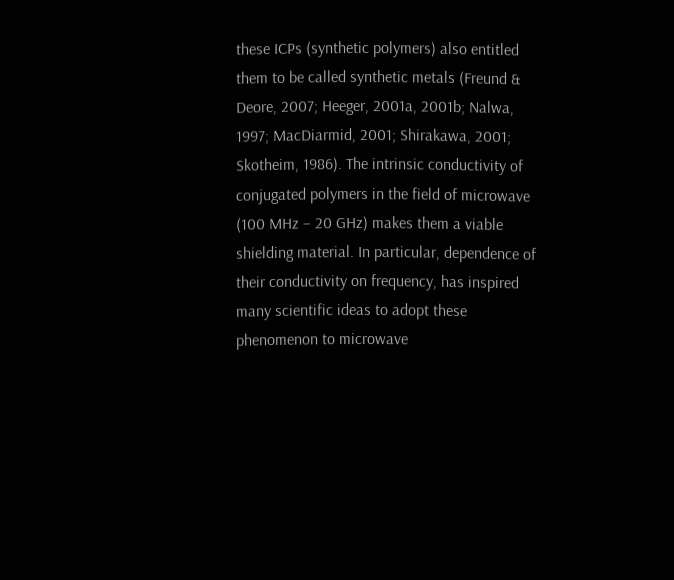these ICPs (synthetic polymers) also entitled them to be called synthetic metals (Freund & Deore, 2007; Heeger, 2001a, 2001b; Nalwa, 1997; MacDiarmid, 2001; Shirakawa, 2001; Skotheim, 1986). The intrinsic conductivity of conjugated polymers in the field of microwave (100 MHz – 20 GHz) makes them a viable shielding material. In particular, dependence of their conductivity on frequency, has inspired many scientific ideas to adopt these phenomenon to microwave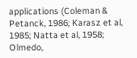applications (Coleman & Petanck, 1986; Karasz et al, 1985; Natta et al, 1958; Olmedo,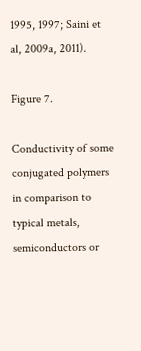1995, 1997; Saini et al, 2009a, 2011).

Figure 7.

Conductivity of some conjugated polymers in comparison to typical metals, semiconductors or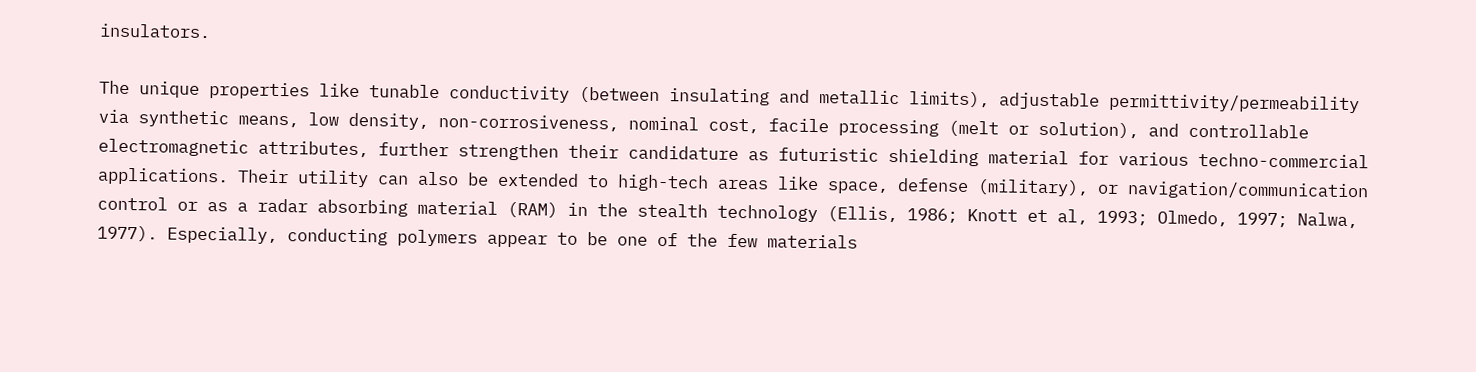insulators.

The unique properties like tunable conductivity (between insulating and metallic limits), adjustable permittivity/permeability via synthetic means, low density, non-corrosiveness, nominal cost, facile processing (melt or solution), and controllable electromagnetic attributes, further strengthen their candidature as futuristic shielding material for various techno-commercial applications. Their utility can also be extended to high-tech areas like space, defense (military), or navigation/communication control or as a radar absorbing material (RAM) in the stealth technology (Ellis, 1986; Knott et al, 1993; Olmedo, 1997; Nalwa, 1977). Especially, conducting polymers appear to be one of the few materials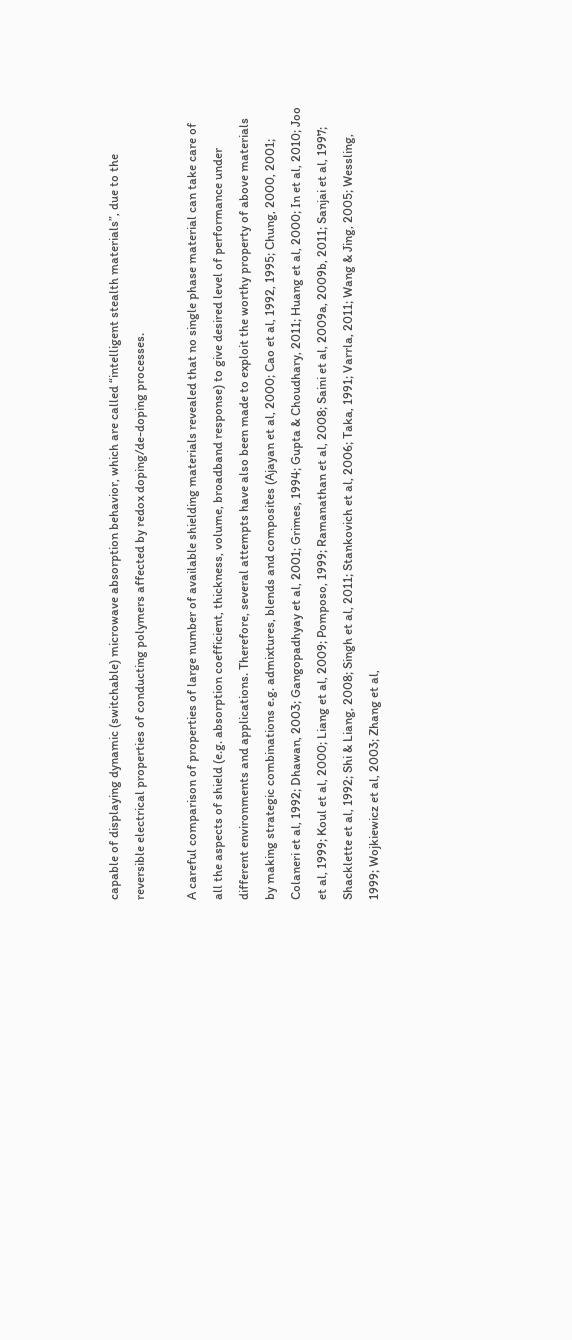capable of displaying dynamic (switchable) microwave absorption behavior, which are called “intelligent stealth materials”, due to the reversible electrical properties of conducting polymers affected by redox doping/de-doping processes.

A careful comparison of properties of large number of available shielding materials revealed that no single phase material can take care of all the aspects of shield (e.g. absorption coefficient, thickness, volume, broadband response) to give desired level of performance under different environments and applications. Therefore, several attempts have also been made to exploit the worthy property of above materials by making strategic combinations e.g. admixtures, blends and composites (Ajayan et al, 2000; Cao et al, 1992, 1995; Chung, 2000, 2001; Colaneri et al, 1992; Dhawan, 2003; Gangopadhyay et al, 2001; Grimes, 1994; Gupta & Choudhary, 2011; Huang et al, 2000; In et al, 2010; Joo et al, 1999; Koul et al, 2000; Liang et al, 2009; Pomposo, 1999; Ramanathan et al, 2008; Saini et al, 2009a, 2009b, 2011; Sanjai et al, 1997; Shacklette et al, 1992; Shi & Liang, 2008; Singh et al, 2011; Stankovich et al, 2006; Taka, 1991; Varrla, 2011; Wang & Jing, 2005; Wessling, 1999; Wojkiewicz et al, 2003; Zhang et al,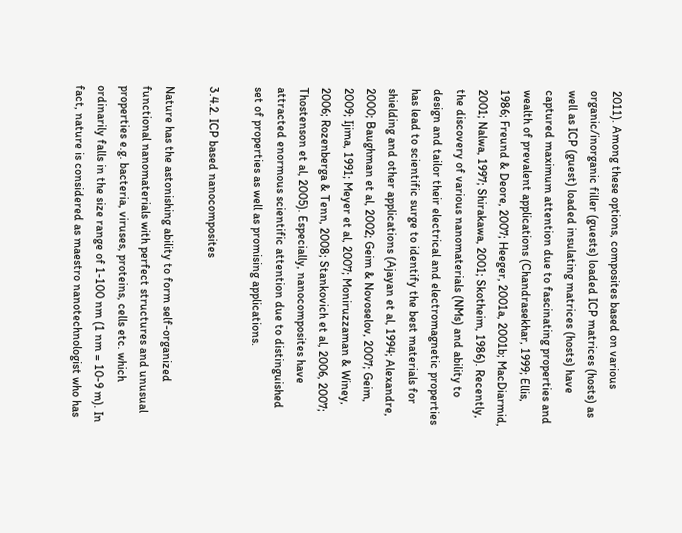2011). Among these options, composites based on various organic/inorganic filler (guests) loaded ICP matrices (hosts) as well as ICP (guest) loaded insulating matrices (hosts) have captured maximum attention due to fascinating properties and wealth of prevalent applications (Chandrasekhar, 1999; Ellis, 1986; Freund & Deore, 2007; Heeger, 2001a, 2001b; MacDiarmid, 2001; Nalwa, 1997; Shirakawa, 2001; Skotheim, 1986). Recently, the discovery of various nanomaterials (NMs) and ability to design and tailor their electrical and electromagnetic properties has lead to scientific surge to identify the best materials for shielding and other applications (Ajayan et al, 1994; Alexandre, 2000; Baughman et al, 2002; Geim & Novoselov, 2007; Geim, 2009; Ijima, 1991; Meyer et al, 2007; Moniruzzaman & Winey, 2006; Rozenberga & Tenn, 2008; Stankovich et al, 2006, 2007; Thostenson et al, 2005). Especially, nanocomposites have attracted enormous scientific attention due to distinguished set of properties as well as promising applications.

3.4.2. ICP based nanocomposites

Nature has the astonishing ability to form self-organized functional nanomaterials with perfect structures and unusual properties e.g. bacteria, viruses, proteins, cells etc. which ordinarily falls in the size range of 1-100 nm (1 nm = 10-9 m). In fact, nature is considered as maestro nanotechnologist who has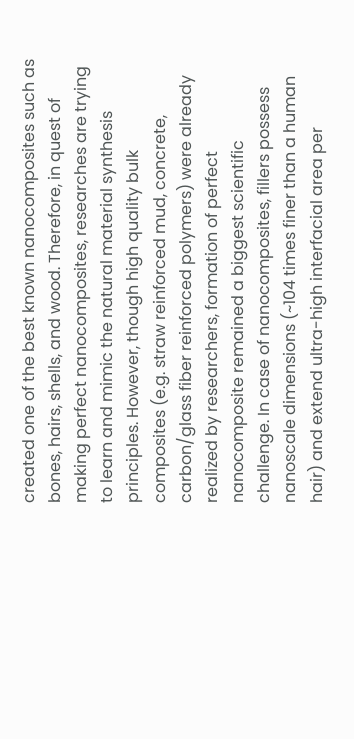created one of the best known nanocomposites such as bones, hairs, shells, and wood. Therefore, in quest of making perfect nanocomposites, researches are trying to learn and mimic the natural material synthesis principles. However, though high quality bulk composites (e.g. straw reinforced mud, concrete, carbon/glass fiber reinforced polymers) were already realized by researchers, formation of perfect nanocomposite remained a biggest scientific challenge. In case of nanocomposites, fillers possess nanoscale dimensions (~104 times finer than a human hair) and extend ultra-high interfacial area per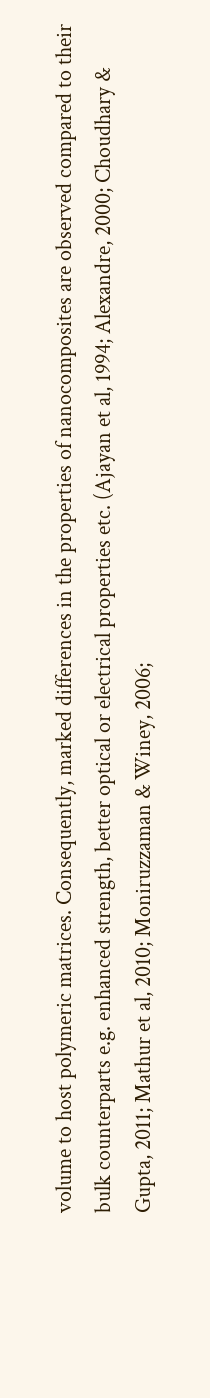volume to host polymeric matrices. Consequently, marked differences in the properties of nanocomposites are observed compared to their bulk counterparts e.g. enhanced strength, better optical or electrical properties etc. (Ajayan et al, 1994; Alexandre, 2000; Choudhary & Gupta, 2011; Mathur et al, 2010; Moniruzzaman & Winey, 2006;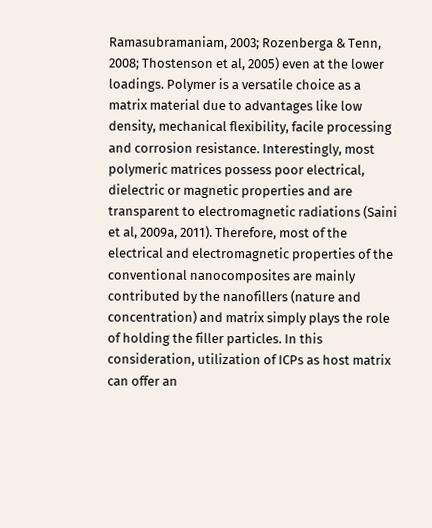Ramasubramaniam, 2003; Rozenberga & Tenn, 2008; Thostenson et al, 2005) even at the lower loadings. Polymer is a versatile choice as a matrix material due to advantages like low density, mechanical flexibility, facile processing and corrosion resistance. Interestingly, most polymeric matrices possess poor electrical, dielectric or magnetic properties and are transparent to electromagnetic radiations (Saini et al, 2009a, 2011). Therefore, most of the electrical and electromagnetic properties of the conventional nanocomposites are mainly contributed by the nanofillers (nature and concentration) and matrix simply plays the role of holding the filler particles. In this consideration, utilization of ICPs as host matrix can offer an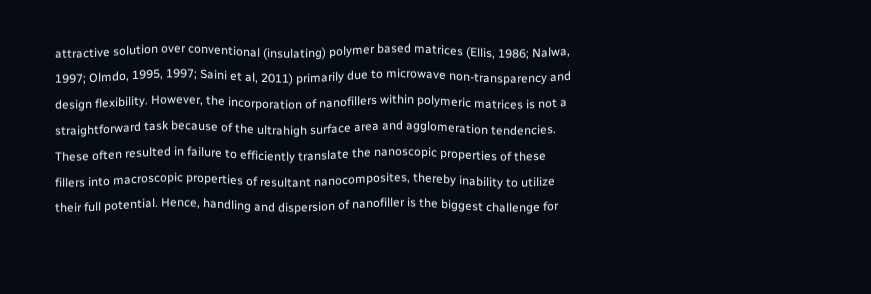attractive solution over conventional (insulating) polymer based matrices (Ellis, 1986; Nalwa, 1997; Olmdo, 1995, 1997; Saini et al, 2011) primarily due to microwave non-transparency and design flexibility. However, the incorporation of nanofillers within polymeric matrices is not a straightforward task because of the ultrahigh surface area and agglomeration tendencies. These often resulted in failure to efficiently translate the nanoscopic properties of these fillers into macroscopic properties of resultant nanocomposites, thereby inability to utilize their full potential. Hence, handling and dispersion of nanofiller is the biggest challenge for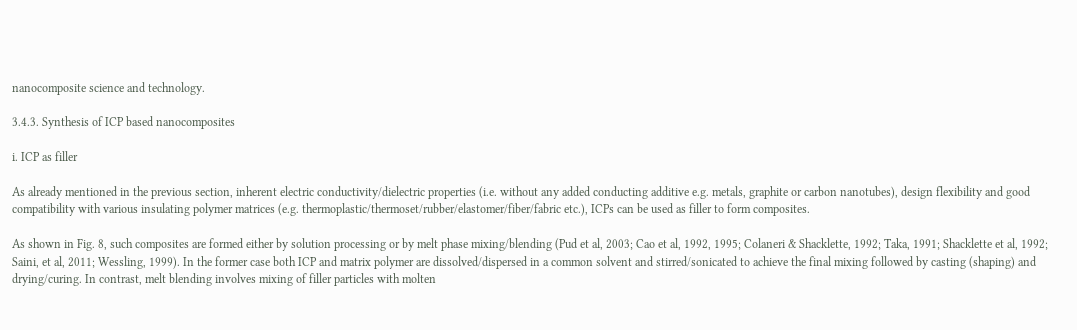nanocomposite science and technology.

3.4.3. Synthesis of ICP based nanocomposites

i. ICP as filler

As already mentioned in the previous section, inherent electric conductivity/dielectric properties (i.e. without any added conducting additive e.g. metals, graphite or carbon nanotubes), design flexibility and good compatibility with various insulating polymer matrices (e.g. thermoplastic/thermoset/rubber/elastomer/fiber/fabric etc.), ICPs can be used as filler to form composites.

As shown in Fig. 8, such composites are formed either by solution processing or by melt phase mixing/blending (Pud et al, 2003; Cao et al, 1992, 1995; Colaneri & Shacklette, 1992; Taka, 1991; Shacklette et al, 1992; Saini, et al, 2011; Wessling, 1999). In the former case both ICP and matrix polymer are dissolved/dispersed in a common solvent and stirred/sonicated to achieve the final mixing followed by casting (shaping) and drying/curing. In contrast, melt blending involves mixing of filler particles with molten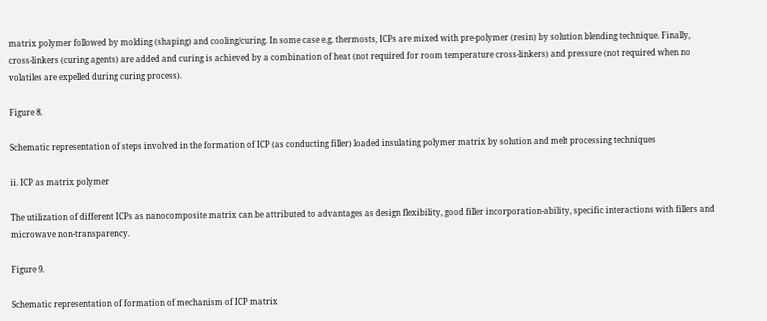matrix polymer followed by molding (shaping) and cooling/curing. In some case e.g. thermosts, ICPs are mixed with pre-polymer (resin) by solution blending technique. Finally, cross-linkers (curing agents) are added and curing is achieved by a combination of heat (not required for room temperature cross-linkers) and pressure (not required when no volatiles are expelled during curing process).

Figure 8.

Schematic representation of steps involved in the formation of ICP (as conducting filler) loaded insulating polymer matrix by solution and melt processing techniques

ii. ICP as matrix polymer

The utilization of different ICPs as nanocomposite matrix can be attributed to advantages as design flexibility, good filler incorporation-ability, specific interactions with fillers and microwave non-transparency.

Figure 9.

Schematic representation of formation of mechanism of ICP matrix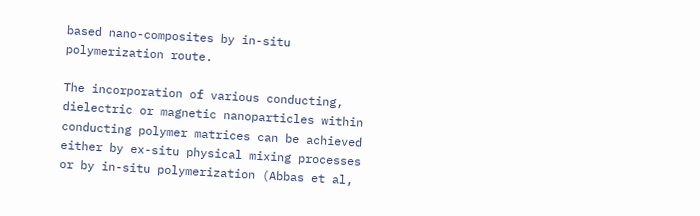based nano-composites by in-situ polymerization route.

The incorporation of various conducting, dielectric or magnetic nanoparticles within conducting polymer matrices can be achieved either by ex-situ physical mixing processes or by in-situ polymerization (Abbas et al,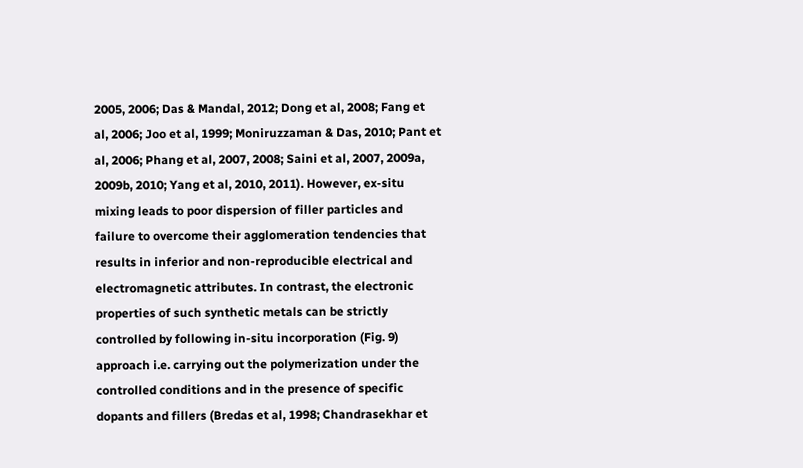2005, 2006; Das & Mandal, 2012; Dong et al, 2008; Fang et al, 2006; Joo et al, 1999; Moniruzzaman & Das, 2010; Pant et al, 2006; Phang et al, 2007, 2008; Saini et al, 2007, 2009a, 2009b, 2010; Yang et al, 2010, 2011). However, ex-situ mixing leads to poor dispersion of filler particles and failure to overcome their agglomeration tendencies that results in inferior and non-reproducible electrical and electromagnetic attributes. In contrast, the electronic properties of such synthetic metals can be strictly controlled by following in-situ incorporation (Fig. 9) approach i.e. carrying out the polymerization under the controlled conditions and in the presence of specific dopants and fillers (Bredas et al, 1998; Chandrasekhar et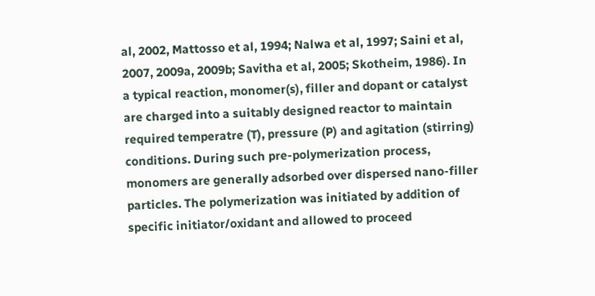al, 2002, Mattosso et al, 1994; Nalwa et al, 1997; Saini et al, 2007, 2009a, 2009b; Savitha et al, 2005; Skotheim, 1986). In a typical reaction, monomer(s), filler and dopant or catalyst are charged into a suitably designed reactor to maintain required temperatre (T), pressure (P) and agitation (stirring) conditions. During such pre-polymerization process, monomers are generally adsorbed over dispersed nano-filler particles. The polymerization was initiated by addition of specific initiator/oxidant and allowed to proceed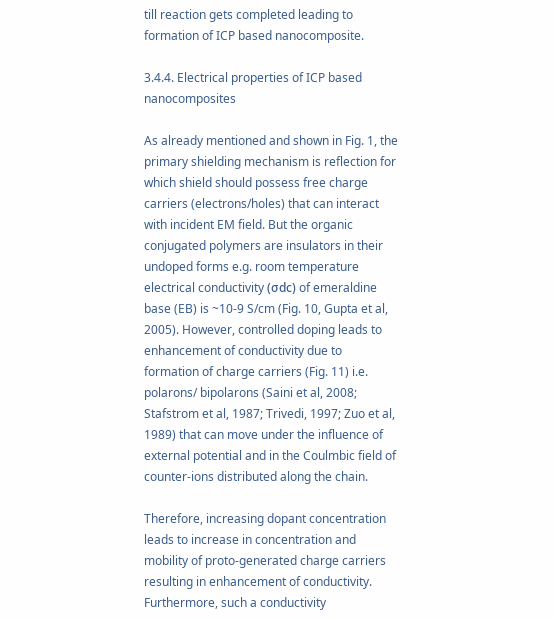till reaction gets completed leading to formation of ICP based nanocomposite.

3.4.4. Electrical properties of ICP based nanocomposites

As already mentioned and shown in Fig. 1, the primary shielding mechanism is reflection for which shield should possess free charge carriers (electrons/holes) that can interact with incident EM field. But the organic conjugated polymers are insulators in their undoped forms e.g. room temperature electrical conductivity (σdc) of emeraldine base (EB) is ~10-9 S/cm (Fig. 10, Gupta et al, 2005). However, controlled doping leads to enhancement of conductivity due to formation of charge carriers (Fig. 11) i.e. polarons/ bipolarons (Saini et al, 2008; Stafstrom et al, 1987; Trivedi, 1997; Zuo et al, 1989) that can move under the influence of external potential and in the Coulmbic field of counter-ions distributed along the chain.

Therefore, increasing dopant concentration leads to increase in concentration and mobility of proto-generated charge carriers resulting in enhancement of conductivity. Furthermore, such a conductivity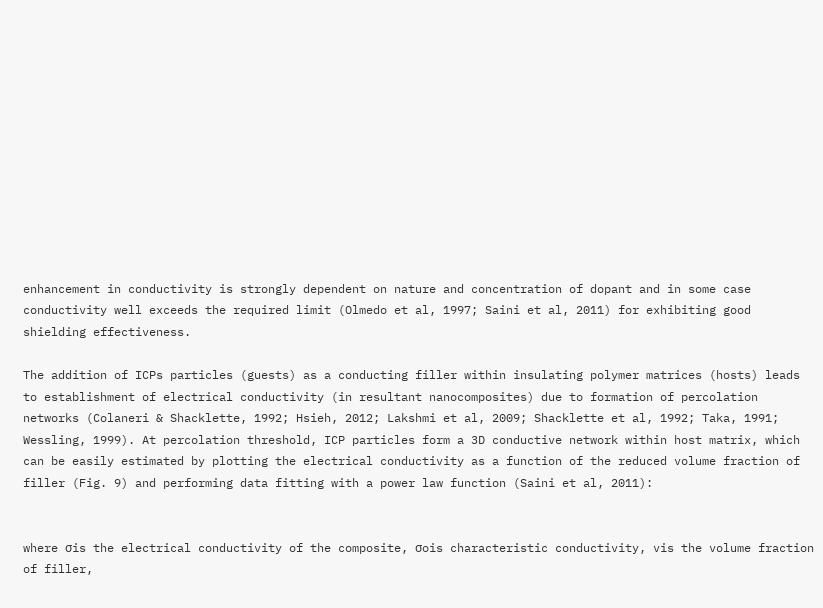enhancement in conductivity is strongly dependent on nature and concentration of dopant and in some case conductivity well exceeds the required limit (Olmedo et al, 1997; Saini et al, 2011) for exhibiting good shielding effectiveness.

The addition of ICPs particles (guests) as a conducting filler within insulating polymer matrices (hosts) leads to establishment of electrical conductivity (in resultant nanocomposites) due to formation of percolation networks (Colaneri & Shacklette, 1992; Hsieh, 2012; Lakshmi et al, 2009; Shacklette et al, 1992; Taka, 1991; Wessling, 1999). At percolation threshold, ICP particles form a 3D conductive network within host matrix, which can be easily estimated by plotting the electrical conductivity as a function of the reduced volume fraction of filler (Fig. 9) and performing data fitting with a power law function (Saini et al, 2011):


where σis the electrical conductivity of the composite, σois characteristic conductivity, vis the volume fraction of filler,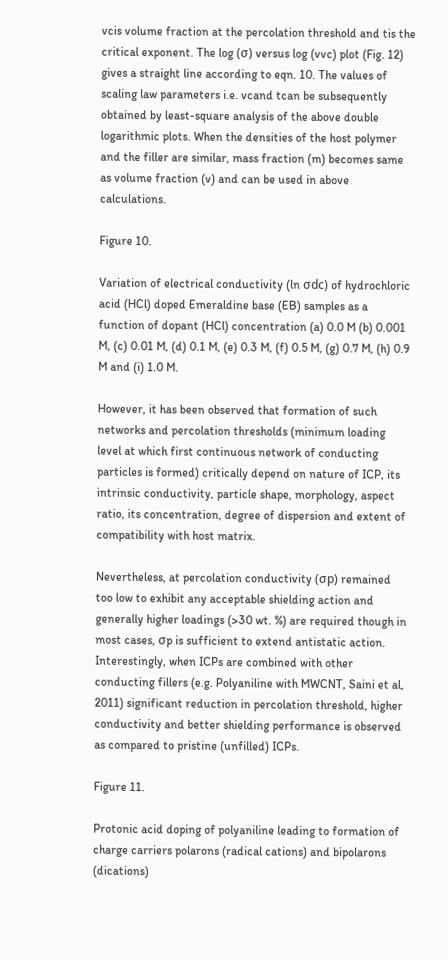vcis volume fraction at the percolation threshold and tis the critical exponent. The log (σ) versus log (vvc) plot (Fig. 12) gives a straight line according to eqn. 10. The values of scaling law parameters i.e. vcand tcan be subsequently obtained by least-square analysis of the above double logarithmic plots. When the densities of the host polymer and the filler are similar, mass fraction (m) becomes same as volume fraction (v) and can be used in above calculations.

Figure 10.

Variation of electrical conductivity (ln σdc) of hydrochloric acid (HCl) doped Emeraldine base (EB) samples as a function of dopant (HCl) concentration (a) 0.0 M (b) 0.001 M, (c) 0.01 M, (d) 0.1 M, (e) 0.3 M, (f) 0.5 M, (g) 0.7 M, (h) 0.9 M and (i) 1.0 M.

However, it has been observed that formation of such networks and percolation thresholds (minimum loading level at which first continuous network of conducting particles is formed) critically depend on nature of ICP, its intrinsic conductivity, particle shape, morphology, aspect ratio, its concentration, degree of dispersion and extent of compatibility with host matrix.

Nevertheless, at percolation conductivity (σp) remained too low to exhibit any acceptable shielding action and generally higher loadings (>30 wt. %) are required though in most cases, σp is sufficient to extend antistatic action. Interestingly, when ICPs are combined with other conducting fillers (e.g. Polyaniline with MWCNT, Saini et al, 2011) significant reduction in percolation threshold, higher conductivity and better shielding performance is observed as compared to pristine (unfilled) ICPs.

Figure 11.

Protonic acid doping of polyaniline leading to formation of charge carriers polarons (radical cations) and bipolarons (dications)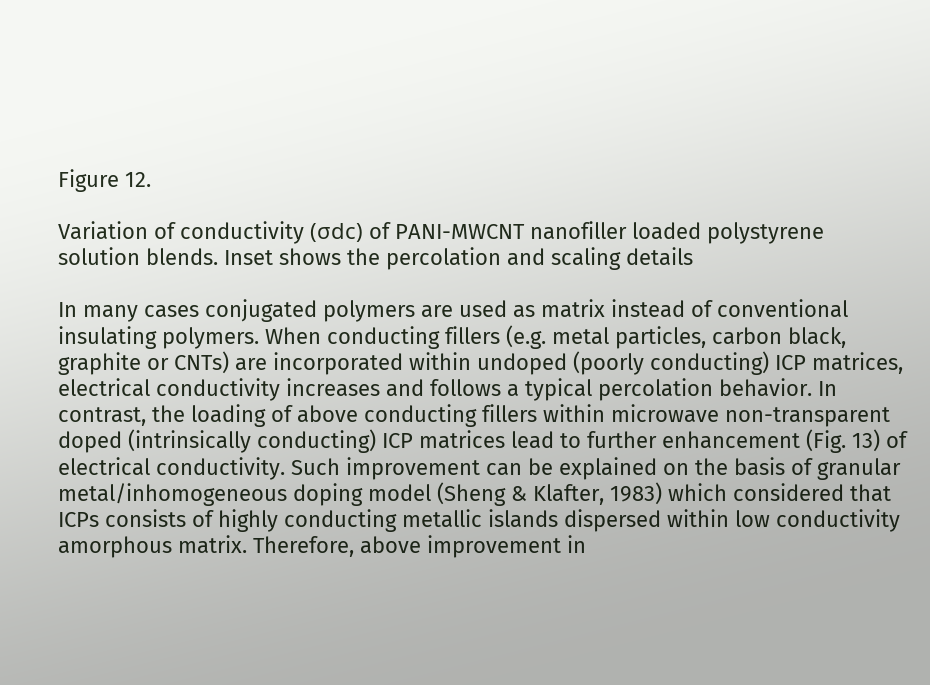Figure 12.

Variation of conductivity (σdc) of PANI-MWCNT nanofiller loaded polystyrene solution blends. Inset shows the percolation and scaling details

In many cases conjugated polymers are used as matrix instead of conventional insulating polymers. When conducting fillers (e.g. metal particles, carbon black, graphite or CNTs) are incorporated within undoped (poorly conducting) ICP matrices, electrical conductivity increases and follows a typical percolation behavior. In contrast, the loading of above conducting fillers within microwave non-transparent doped (intrinsically conducting) ICP matrices lead to further enhancement (Fig. 13) of electrical conductivity. Such improvement can be explained on the basis of granular metal/inhomogeneous doping model (Sheng & Klafter, 1983) which considered that ICPs consists of highly conducting metallic islands dispersed within low conductivity amorphous matrix. Therefore, above improvement in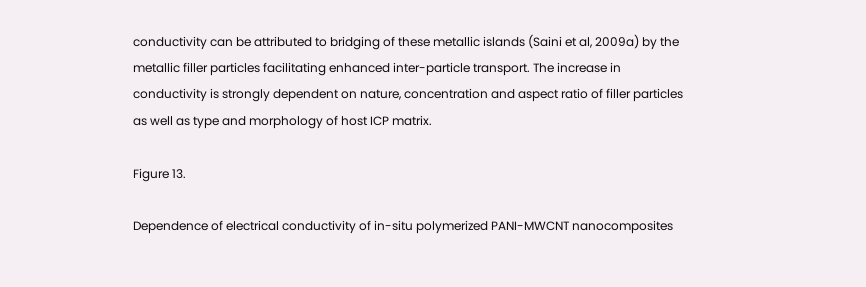conductivity can be attributed to bridging of these metallic islands (Saini et al, 2009a) by the metallic filler particles facilitating enhanced inter-particle transport. The increase in conductivity is strongly dependent on nature, concentration and aspect ratio of filler particles as well as type and morphology of host ICP matrix.

Figure 13.

Dependence of electrical conductivity of in-situ polymerized PANI-MWCNT nanocomposites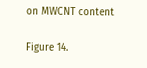on MWCNT content

Figure 14.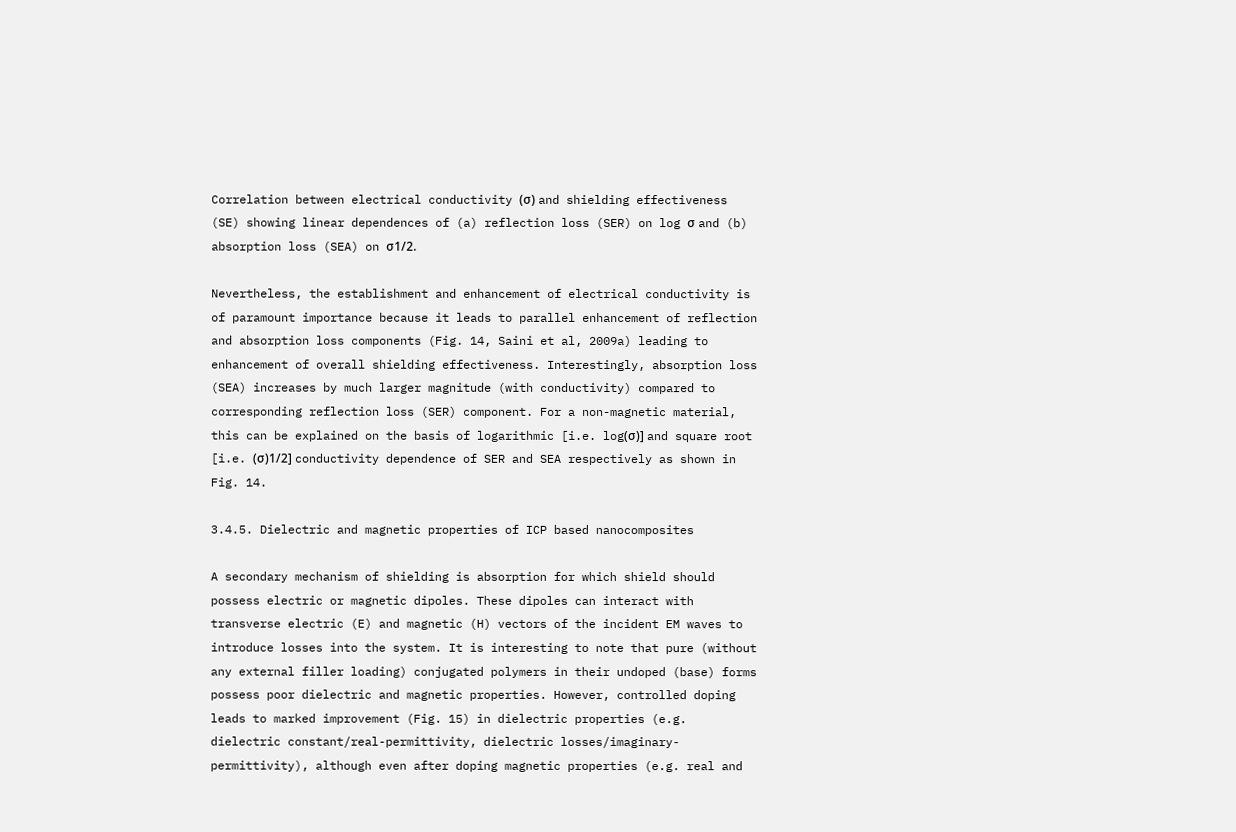Correlation between electrical conductivity (σ) and shielding effectiveness (SE) showing linear dependences of (a) reflection loss (SER) on log σ and (b) absorption loss (SEA) on σ1/2.

Nevertheless, the establishment and enhancement of electrical conductivity is of paramount importance because it leads to parallel enhancement of reflection and absorption loss components (Fig. 14, Saini et al, 2009a) leading to enhancement of overall shielding effectiveness. Interestingly, absorption loss (SEA) increases by much larger magnitude (with conductivity) compared to corresponding reflection loss (SER) component. For a non-magnetic material, this can be explained on the basis of logarithmic [i.e. log(σ)] and square root [i.e. (σ)1/2] conductivity dependence of SER and SEA respectively as shown in Fig. 14.

3.4.5. Dielectric and magnetic properties of ICP based nanocomposites

A secondary mechanism of shielding is absorption for which shield should possess electric or magnetic dipoles. These dipoles can interact with transverse electric (E) and magnetic (H) vectors of the incident EM waves to introduce losses into the system. It is interesting to note that pure (without any external filler loading) conjugated polymers in their undoped (base) forms possess poor dielectric and magnetic properties. However, controlled doping leads to marked improvement (Fig. 15) in dielectric properties (e.g. dielectric constant/real-permittivity, dielectric losses/imaginary-permittivity), although even after doping magnetic properties (e.g. real and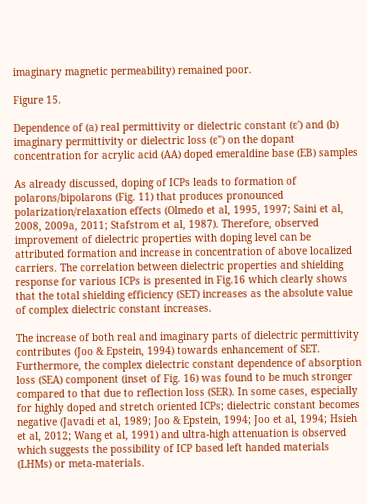imaginary magnetic permeability) remained poor.

Figure 15.

Dependence of (a) real permittivity or dielectric constant (ε') and (b) imaginary permittivity or dielectric loss (ε") on the dopant concentration for acrylic acid (AA) doped emeraldine base (EB) samples

As already discussed, doping of ICPs leads to formation of polarons/bipolarons (Fig. 11) that produces pronounced polarization/relaxation effects (Olmedo et al, 1995, 1997; Saini et al, 2008, 2009a, 2011; Stafstrom et al, 1987). Therefore, observed improvement of dielectric properties with doping level can be attributed formation and increase in concentration of above localized carriers. The correlation between dielectric properties and shielding response for various ICPs is presented in Fig.16 which clearly shows that the total shielding efficiency (SET) increases as the absolute value of complex dielectric constant increases.

The increase of both real and imaginary parts of dielectric permittivity contributes (Joo & Epstein, 1994) towards enhancement of SET. Furthermore, the complex dielectric constant dependence of absorption loss (SEA) component (inset of Fig. 16) was found to be much stronger compared to that due to reflection loss (SER). In some cases, especially for highly doped and stretch oriented ICPs; dielectric constant becomes negative (Javadi et al, 1989; Joo & Epstein, 1994; Joo et al, 1994; Hsieh et al, 2012; Wang et al, 1991) and ultra-high attenuation is observed which suggests the possibility of ICP based left handed materials (LHMs) or meta-materials.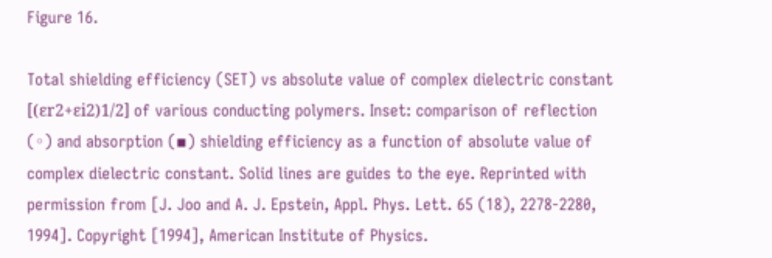Figure 16.

Total shielding efficiency (SET) vs absolute value of complex dielectric constant [(εr2+εi2)1/2] of various conducting polymers. Inset: comparison of reflection (◦) and absorption (▪) shielding efficiency as a function of absolute value of complex dielectric constant. Solid lines are guides to the eye. Reprinted with permission from [J. Joo and A. J. Epstein, Appl. Phys. Lett. 65 (18), 2278-2280, 1994]. Copyright [1994], American Institute of Physics.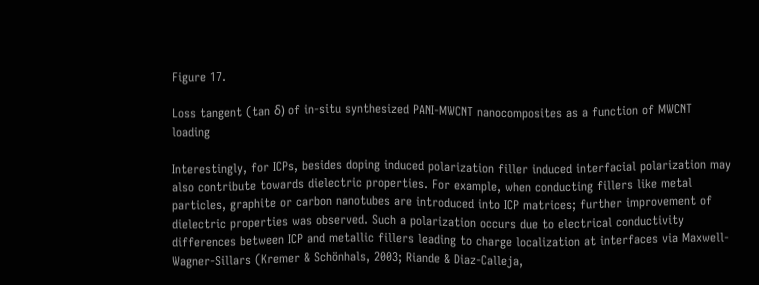Figure 17.

Loss tangent (tan δ) of in-situ synthesized PANI-MWCNT nanocomposites as a function of MWCNT loading

Interestingly, for ICPs, besides doping induced polarization filler induced interfacial polarization may also contribute towards dielectric properties. For example, when conducting fillers like metal particles, graphite or carbon nanotubes are introduced into ICP matrices; further improvement of dielectric properties was observed. Such a polarization occurs due to electrical conductivity differences between ICP and metallic fillers leading to charge localization at interfaces via Maxwell-Wagner-Sillars (Kremer & Schönhals, 2003; Riande & Diaz-Calleja,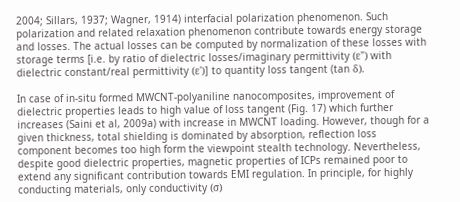2004; Sillars, 1937; Wagner, 1914) interfacial polarization phenomenon. Such polarization and related relaxation phenomenon contribute towards energy storage and losses. The actual losses can be computed by normalization of these losses with storage terms [i.e. by ratio of dielectric losses/imaginary permittivity (ε") with dielectric constant/real permittivity (ε')] to quantity loss tangent (tan δ).

In case of in-situ formed MWCNT-polyaniline nanocomposites, improvement of dielectric properties leads to high value of loss tangent (Fig. 17) which further increases (Saini et al, 2009a) with increase in MWCNT loading. However, though for a given thickness, total shielding is dominated by absorption, reflection loss component becomes too high form the viewpoint stealth technology. Nevertheless, despite good dielectric properties, magnetic properties of ICPs remained poor to extend any significant contribution towards EMI regulation. In principle, for highly conducting materials, only conductivity (σ)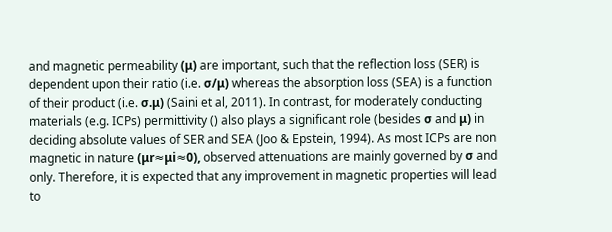and magnetic permeability (μ) are important, such that the reflection loss (SER) is dependent upon their ratio (i.e. σ/μ) whereas the absorption loss (SEA) is a function of their product (i.e. σ.μ) (Saini et al, 2011). In contrast, for moderately conducting materials (e.g. ICPs) permittivity () also plays a significant role (besides σ and μ) in deciding absolute values of SER and SEA (Joo & Epstein, 1994). As most ICPs are non magnetic in nature (μr≈μi≈0), observed attenuations are mainly governed by σ and only. Therefore, it is expected that any improvement in magnetic properties will lead to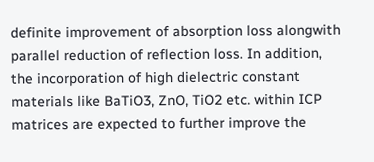definite improvement of absorption loss alongwith parallel reduction of reflection loss. In addition, the incorporation of high dielectric constant materials like BaTiO3, ZnO, TiO2 etc. within ICP matrices are expected to further improve the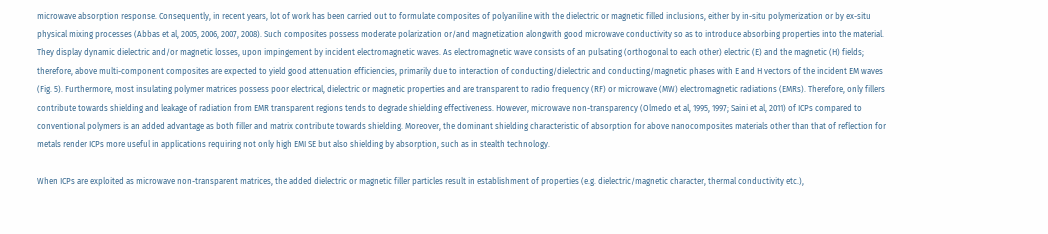microwave absorption response. Consequently, in recent years, lot of work has been carried out to formulate composites of polyaniline with the dielectric or magnetic filled inclusions, either by in-situ polymerization or by ex-situ physical mixing processes (Abbas et al, 2005, 2006, 2007, 2008). Such composites possess moderate polarization or/and magnetization alongwith good microwave conductivity so as to introduce absorbing properties into the material. They display dynamic dielectric and/or magnetic losses, upon impingement by incident electromagnetic waves. As electromagnetic wave consists of an pulsating (orthogonal to each other) electric (E) and the magnetic (H) fields; therefore, above multi-component composites are expected to yield good attenuation efficiencies, primarily due to interaction of conducting/dielectric and conducting/magnetic phases with E and H vectors of the incident EM waves (Fig. 5). Furthermore, most insulating polymer matrices possess poor electrical, dielectric or magnetic properties and are transparent to radio frequency (RF) or microwave (MW) electromagnetic radiations (EMRs). Therefore, only fillers contribute towards shielding and leakage of radiation from EMR transparent regions tends to degrade shielding effectiveness. However, microwave non-transparency (Olmedo et al, 1995, 1997; Saini et al, 2011) of ICPs compared to conventional polymers is an added advantage as both filler and matrix contribute towards shielding. Moreover, the dominant shielding characteristic of absorption for above nanocomposites materials other than that of reflection for metals render ICPs more useful in applications requiring not only high EMI SE but also shielding by absorption, such as in stealth technology.

When ICPs are exploited as microwave non-transparent matrices, the added dielectric or magnetic filler particles result in establishment of properties (e.g. dielectric/magnetic character, thermal conductivity etc.),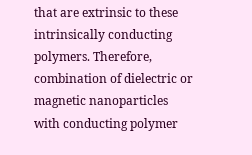that are extrinsic to these intrinsically conducting polymers. Therefore, combination of dielectric or magnetic nanoparticles with conducting polymer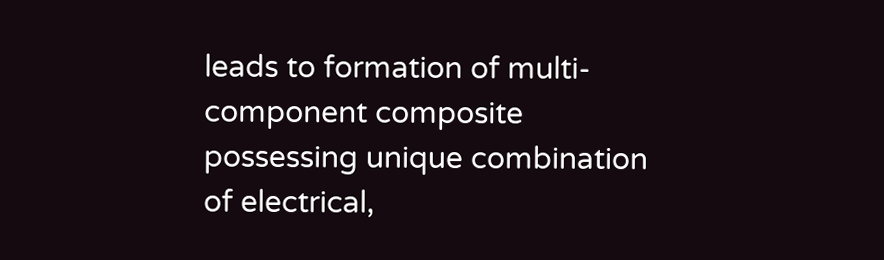leads to formation of multi-component composite possessing unique combination of electrical,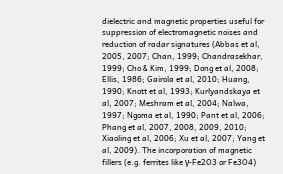dielectric and magnetic properties useful for suppression of electromagnetic noises and reduction of radar signatures (Abbas et al, 2005, 2007; Chan, 1999; Chandrasekhar, 1999; Cho & Kim, 1999; Dong et al, 2008; Ellis, 1986; Gairola et al, 2010; Huang, 1990; Knott et al, 1993; Kurlyandskaya et al, 2007; Meshram et al, 2004; Nalwa, 1997; Ngoma et al, 1990; Pant et al, 2006; Phang et al, 2007, 2008, 2009, 2010; Xiaoling et al, 2006; Xu et al, 2007; Yang et al, 2009). The incorporation of magnetic fillers (e.g. ferrites like γ-Fe2O3 or Fe3O4)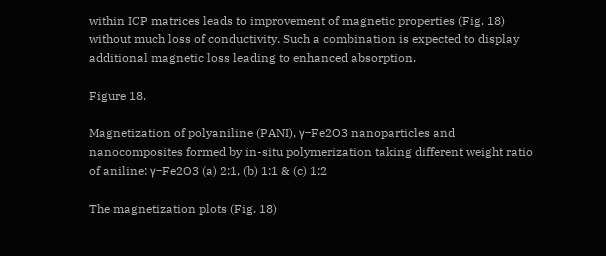within ICP matrices leads to improvement of magnetic properties (Fig. 18) without much loss of conductivity. Such a combination is expected to display additional magnetic loss leading to enhanced absorption.

Figure 18.

Magnetization of polyaniline (PANI), γ–Fe2O3 nanoparticles and nanocomposites formed by in-situ polymerization taking different weight ratio of aniline: γ–Fe2O3 (a) 2:1, (b) 1:1 & (c) 1:2

The magnetization plots (Fig. 18)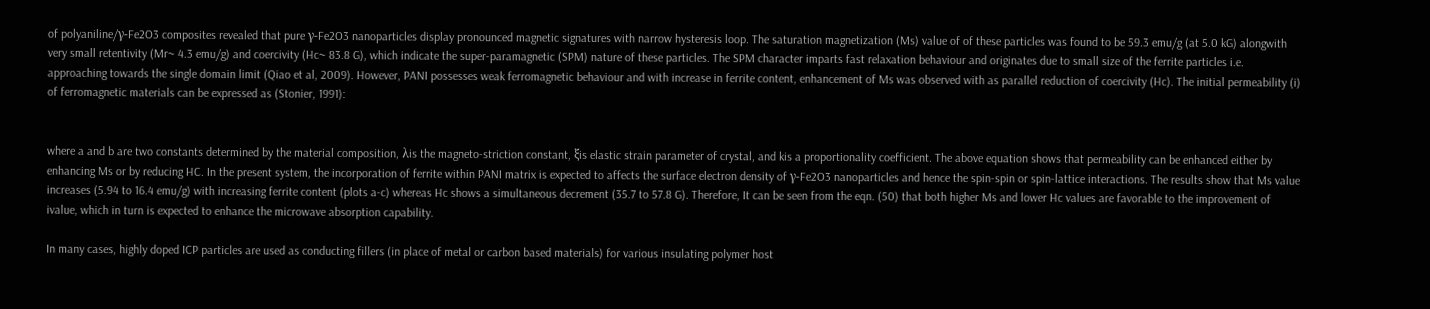of polyaniline/γ-Fe2O3 composites revealed that pure γ-Fe2O3 nanoparticles display pronounced magnetic signatures with narrow hysteresis loop. The saturation magnetization (Ms) value of of these particles was found to be 59.3 emu/g (at 5.0 kG) alongwith very small retentivity (Mr~ 4.3 emu/g) and coercivity (Hc~ 83.8 G), which indicate the super-paramagnetic (SPM) nature of these particles. The SPM character imparts fast relaxation behaviour and originates due to small size of the ferrite particles i.e. approaching towards the single domain limit (Qiao et al, 2009). However, PANI possesses weak ferromagnetic behaviour and with increase in ferrite content, enhancement of Ms was observed with as parallel reduction of coercivity (Hc). The initial permeability (i) of ferromagnetic materials can be expressed as (Stonier, 1991):


where a and b are two constants determined by the material composition, λis the magneto-striction constant, ξis elastic strain parameter of crystal, and kis a proportionality coefficient. The above equation shows that permeability can be enhanced either by enhancing Ms or by reducing HC. In the present system, the incorporation of ferrite within PANI matrix is expected to affects the surface electron density of γ-Fe2O3 nanoparticles and hence the spin-spin or spin-lattice interactions. The results show that Ms value increases (5.94 to 16.4 emu/g) with increasing ferrite content (plots a-c) whereas Hc shows a simultaneous decrement (35.7 to 57.8 G). Therefore, It can be seen from the eqn. (50) that both higher Ms and lower Hc values are favorable to the improvement of ivalue, which in turn is expected to enhance the microwave absorption capability.

In many cases, highly doped ICP particles are used as conducting fillers (in place of metal or carbon based materials) for various insulating polymer host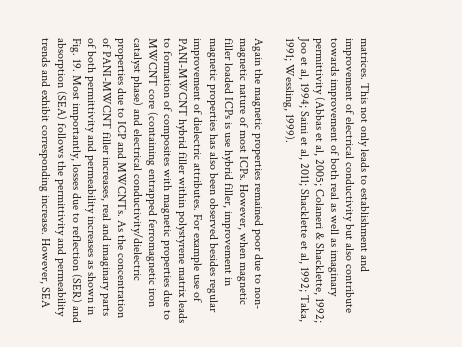matrices. This not only leads to establishment and improvement of electrical conductivity but also contribute towards improvement of both real as well as imaginary permittivity (Abbas et al, 2005; Colaneri & Shacklette, 1992; Joo et al, 1994; Saini et al, 2011; Shacklette et al, 1992; Taka, 1991; Wessling, 1999).

Again the magnetic properties remained poor due to non-magnetic nature of most ICPs. However, when magnetic filler loaded ICPs is use hybrid filler, improvement in magnetic properties has also been observed besides regular improvement of dielectric attributes. For example use of PANI-MWCNT hybrid filler within polystyrene matrix leads to formation of composites with magnetic properties due to MWCNT core (containing entrapped ferromagnetic iron catalyst phase) and electrical conductivity/dielectric properties due to ICP and MWCNTs. As the concentration of PANI-MWCNT filler increases, real and imaginary parts of both permittivity and permeability increases as shown in Fig. 19. Most importantly, losses due to reflection (SER) and absorption (SEA) follows the permittivity and permeability trends and exhibit corresponding increase. However, SEA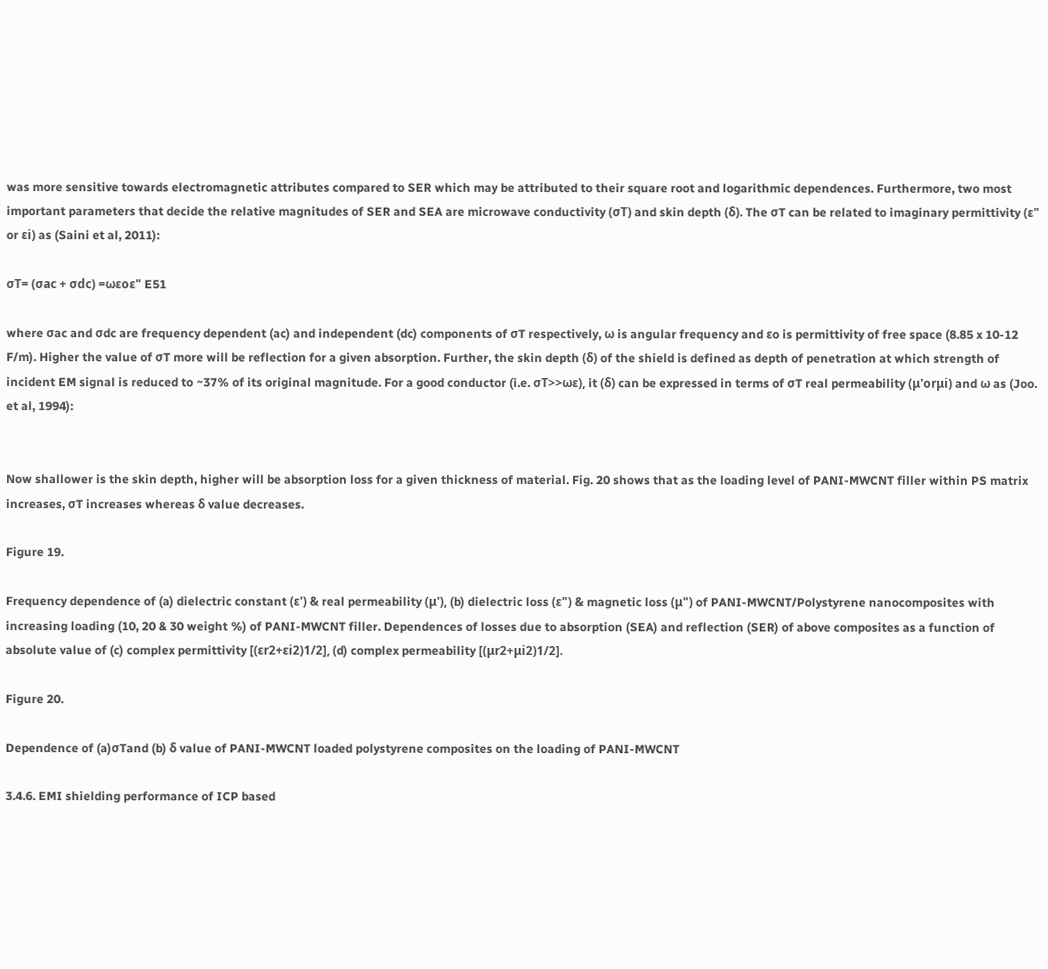was more sensitive towards electromagnetic attributes compared to SER which may be attributed to their square root and logarithmic dependences. Furthermore, two most important parameters that decide the relative magnitudes of SER and SEA are microwave conductivity (σT) and skin depth (δ). The σT can be related to imaginary permittivity (ε" or εi) as (Saini et al, 2011):

σT= (σac + σdc) =ωεoε" E51

where σac and σdc are frequency dependent (ac) and independent (dc) components of σT respectively, ω is angular frequency and εo is permittivity of free space (8.85 x 10-12 F/m). Higher the value of σT more will be reflection for a given absorption. Further, the skin depth (δ) of the shield is defined as depth of penetration at which strength of incident EM signal is reduced to ~37% of its original magnitude. For a good conductor (i.e. σT>>ωε), it (δ) can be expressed in terms of σT real permeability (μ'orμi) and ω as (Joo. et al, 1994):


Now shallower is the skin depth, higher will be absorption loss for a given thickness of material. Fig. 20 shows that as the loading level of PANI-MWCNT filler within PS matrix increases, σT increases whereas δ value decreases.

Figure 19.

Frequency dependence of (a) dielectric constant (ε') & real permeability (μ'), (b) dielectric loss (ε") & magnetic loss (μ") of PANI-MWCNT/Polystyrene nanocomposites with increasing loading (10, 20 & 30 weight %) of PANI-MWCNT filler. Dependences of losses due to absorption (SEA) and reflection (SER) of above composites as a function of absolute value of (c) complex permittivity [(εr2+εi2)1/2], (d) complex permeability [(μr2+μi2)1/2].

Figure 20.

Dependence of (a)σTand (b) δ value of PANI-MWCNT loaded polystyrene composites on the loading of PANI-MWCNT

3.4.6. EMI shielding performance of ICP based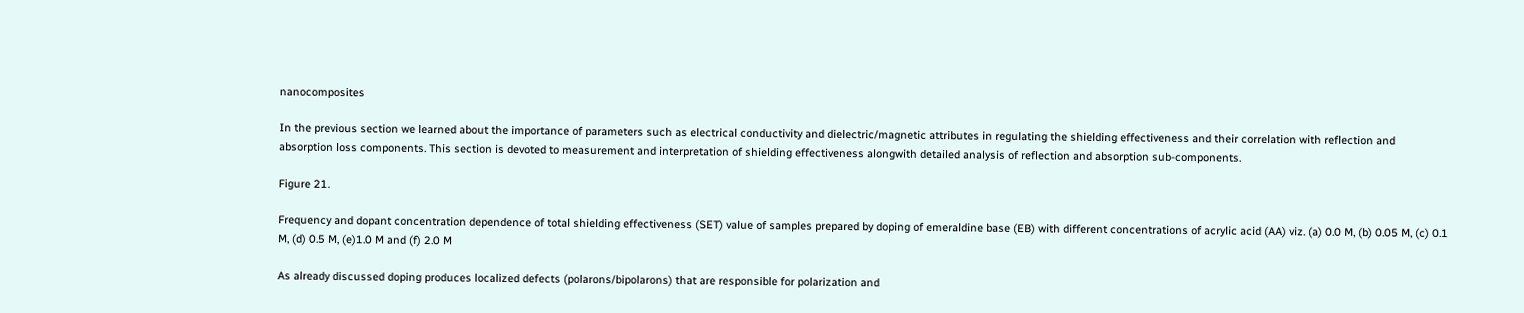nanocomposites

In the previous section we learned about the importance of parameters such as electrical conductivity and dielectric/magnetic attributes in regulating the shielding effectiveness and their correlation with reflection and absorption loss components. This section is devoted to measurement and interpretation of shielding effectiveness alongwith detailed analysis of reflection and absorption sub-components.

Figure 21.

Frequency and dopant concentration dependence of total shielding effectiveness (SET) value of samples prepared by doping of emeraldine base (EB) with different concentrations of acrylic acid (AA) viz. (a) 0.0 M, (b) 0.05 M, (c) 0.1 M, (d) 0.5 M, (e)1.0 M and (f) 2.0 M

As already discussed doping produces localized defects (polarons/bipolarons) that are responsible for polarization and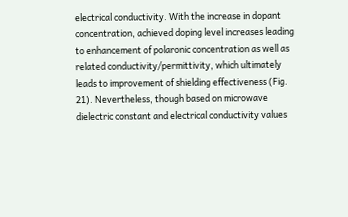electrical conductivity. With the increase in dopant concentration, achieved doping level increases leading to enhancement of polaronic concentration as well as related conductivity/permittivity, which ultimately leads to improvement of shielding effectiveness (Fig. 21). Nevertheless, though based on microwave dielectric constant and electrical conductivity values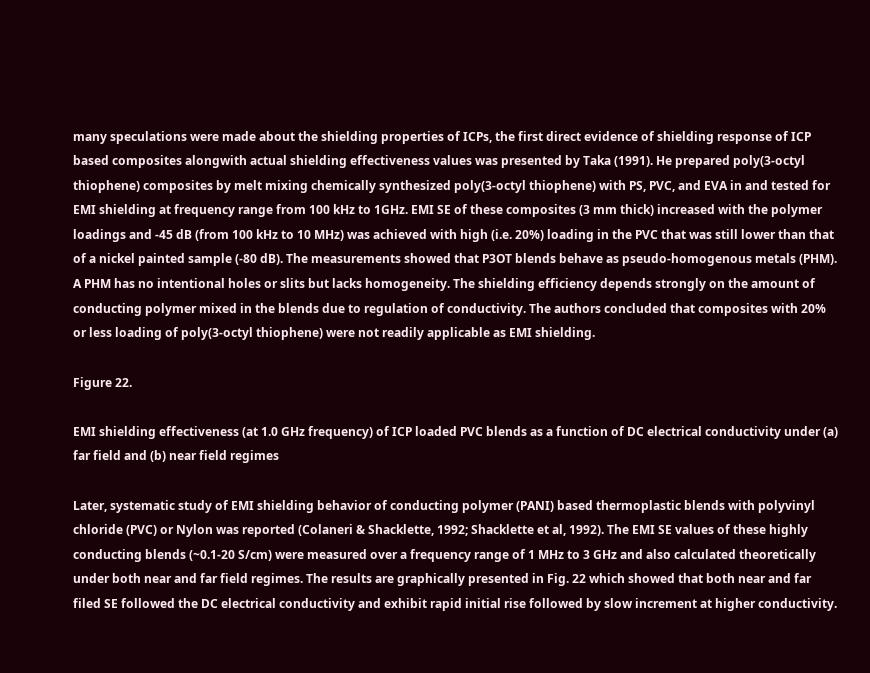many speculations were made about the shielding properties of ICPs, the first direct evidence of shielding response of ICP based composites alongwith actual shielding effectiveness values was presented by Taka (1991). He prepared poly(3-octyl thiophene) composites by melt mixing chemically synthesized poly(3-octyl thiophene) with PS, PVC, and EVA in and tested for EMI shielding at frequency range from 100 kHz to 1GHz. EMI SE of these composites (3 mm thick) increased with the polymer loadings and -45 dB (from 100 kHz to 10 MHz) was achieved with high (i.e. 20%) loading in the PVC that was still lower than that of a nickel painted sample (-80 dB). The measurements showed that P3OT blends behave as pseudo-homogenous metals (PHM). A PHM has no intentional holes or slits but lacks homogeneity. The shielding efficiency depends strongly on the amount of conducting polymer mixed in the blends due to regulation of conductivity. The authors concluded that composites with 20% or less loading of poly(3-octyl thiophene) were not readily applicable as EMI shielding.

Figure 22.

EMI shielding effectiveness (at 1.0 GHz frequency) of ICP loaded PVC blends as a function of DC electrical conductivity under (a) far field and (b) near field regimes

Later, systematic study of EMI shielding behavior of conducting polymer (PANI) based thermoplastic blends with polyvinyl chloride (PVC) or Nylon was reported (Colaneri & Shacklette, 1992; Shacklette et al, 1992). The EMI SE values of these highly conducting blends (~0.1-20 S/cm) were measured over a frequency range of 1 MHz to 3 GHz and also calculated theoretically under both near and far field regimes. The results are graphically presented in Fig. 22 which showed that both near and far filed SE followed the DC electrical conductivity and exhibit rapid initial rise followed by slow increment at higher conductivity.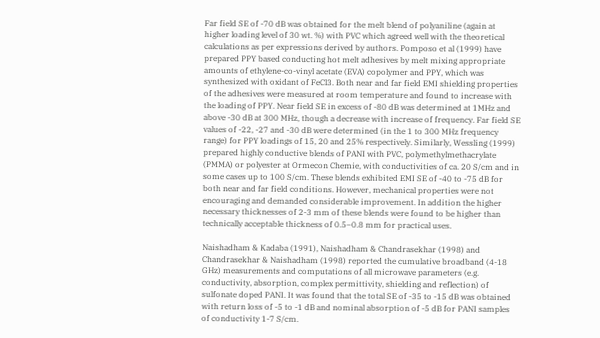Far field SE of -70 dB was obtained for the melt blend of polyaniline (again at higher loading level of 30 wt. %) with PVC which agreed well with the theoretical calculations as per expressions derived by authors. Pomposo et al (1999) have prepared PPY based conducting hot melt adhesives by melt mixing appropriate amounts of ethylene-co-vinyl acetate (EVA) copolymer and PPY, which was synthesized with oxidant of FeCl3. Both near and far field EMI shielding properties of the adhesives were measured at room temperature and found to increase with the loading of PPY. Near field SE in excess of -80 dB was determined at 1MHz and above -30 dB at 300 MHz, though a decrease with increase of frequency. Far field SE values of -22, -27 and -30 dB were determined (in the 1 to 300 MHz frequency range) for PPY loadings of 15, 20 and 25% respectively. Similarly, Wessling (1999) prepared highly conductive blends of PANI with PVC, polymethylmethacrylate (PMMA) or polyester at Ormecon Chemie, with conductivities of ca. 20 S/cm and in some cases up to 100 S/cm. These blends exhibited EMI SE of -40 to -75 dB for both near and far field conditions. However, mechanical properties were not encouraging and demanded considerable improvement. In addition the higher necessary thicknesses of 2-3 mm of these blends were found to be higher than technically acceptable thickness of 0.5–0.8 mm for practical uses.

Naishadham & Kadaba (1991), Naishadham & Chandrasekhar (1998) and Chandrasekhar & Naishadham (1998) reported the cumulative broadband (4-18 GHz) measurements and computations of all microwave parameters (e.g. conductivity, absorption, complex permittivity, shielding and reflection) of sulfonate doped PANI. It was found that the total SE of -35 to -15 dB was obtained with return loss of -5 to -1 dB and nominal absorption of -5 dB for PANI samples of conductivity 1-7 S/cm.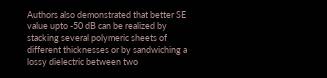Authors also demonstrated that better SE value upto -50 dB can be realized by stacking several polymeric sheets of different thicknesses or by sandwiching a lossy dielectric between two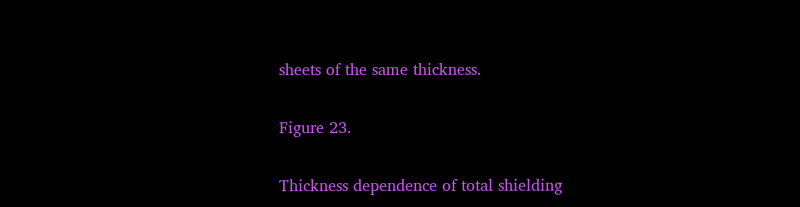sheets of the same thickness.

Figure 23.

Thickness dependence of total shielding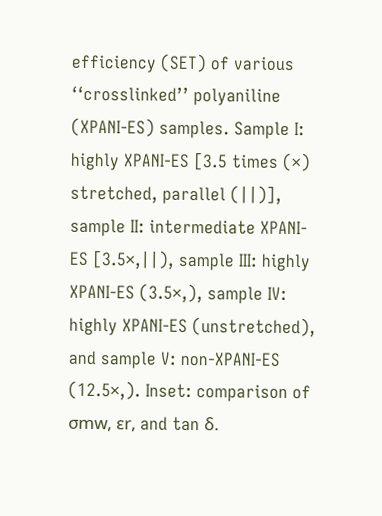efficiency (SET) of various ‘‘crosslinked’’ polyaniline (XPANI-ES) samples. Sample I: highly XPANI-ES [3.5 times (×) stretched, parallel (||)], sample II: intermediate XPANI-ES [3.5×,||), sample III: highly XPANI-ES (3.5×,), sample IV: highly XPANI-ES (unstretched), and sample V: non-XPANI-ES (12.5×,). Inset: comparison of σmw, εr, and tan δ.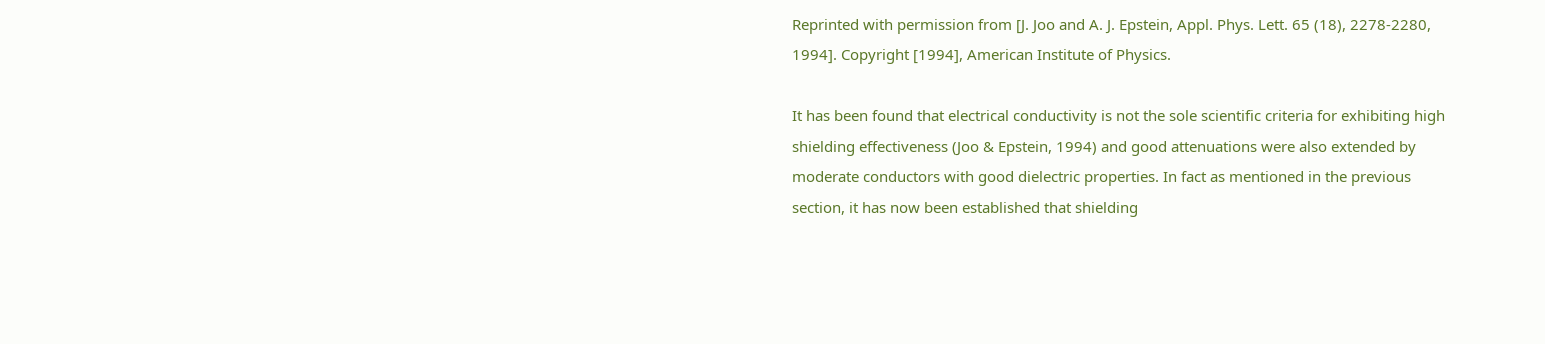Reprinted with permission from [J. Joo and A. J. Epstein, Appl. Phys. Lett. 65 (18), 2278-2280, 1994]. Copyright [1994], American Institute of Physics.

It has been found that electrical conductivity is not the sole scientific criteria for exhibiting high shielding effectiveness (Joo & Epstein, 1994) and good attenuations were also extended by moderate conductors with good dielectric properties. In fact as mentioned in the previous section, it has now been established that shielding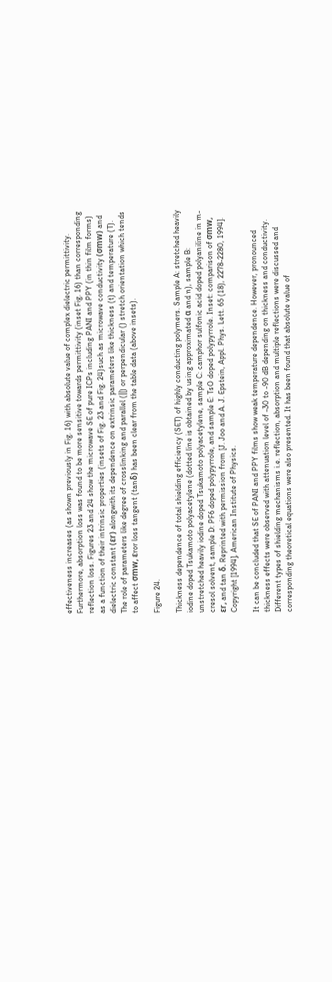effectiveness increases (as shown previously in Fig. 16) with absolute value of complex dielectric permittivity. Furthermore, absorption loss was found to be more sensitive towards permittivity (inset Fig. 16) than corresponding reflection loss. Figures 23 and 24 show the microwave SE of pure ICPs including PANI and PPY (in thin film forms) as a function of their intrinsic properties (insets of Fig. 23 and Fig. 24)such as microwave conductivity (σmw) and dielectric constant (εr) alongwith its dependence on extrinsic parameters like thickness (t) and temperature (T). The role of parameters like degree of crosslinking and parallel (||) or perpendicular () stretch orientation which tends to affect σmw, εror loss tangent (tanδ) has been clear from the table data (above insets).

Figure 24.

Thickness dependence of total shielding efficiency (SET) of highly conducting polymers. Sample A: stretched heavily iodine doped Tsukamoto polyacetylene (dotted line is obtained by using approximated α and n), sample B: unstretched heavily iodine doped Tsukamoto polyacetylene, sample C: camphor sulfonic acid doped polyaniline in m-cresol solvent, sample D: PF6 doped polypyrrole, and sample E: TsO doped polypyrrole. Inset: comparison of σmw, εr, and tan δ. Reprinted with permission from [J. Joo and A. J. Epstein, Appl. Phys. Lett. 65 (18), 2278-2280, 1994]. Copyright [1994], American Institute of Physics.

It can be concluded that SE of PANI and PPY films show weak temperature dependence. However, pronounced thickness effects were observed with attenuation level of -30 to -90 dB depending on thickness and conductivity. Different types of shielding mechanisms i.e. reflection, absorption and multiple reflections were discussed and corresponding theoretical equations were also presented. It has been found that absolute value of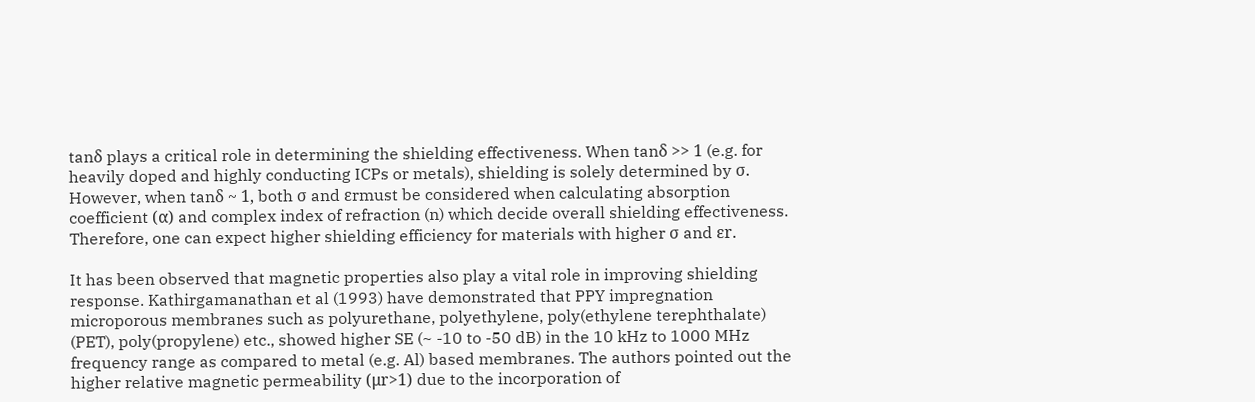tanδ plays a critical role in determining the shielding effectiveness. When tanδ >> 1 (e.g. for heavily doped and highly conducting ICPs or metals), shielding is solely determined by σ. However, when tanδ ~ 1, both σ and εrmust be considered when calculating absorption coefficient (α) and complex index of refraction (n) which decide overall shielding effectiveness. Therefore, one can expect higher shielding efficiency for materials with higher σ and εr.

It has been observed that magnetic properties also play a vital role in improving shielding response. Kathirgamanathan et al (1993) have demonstrated that PPY impregnation microporous membranes such as polyurethane, polyethylene, poly(ethylene terephthalate) (PET), poly(propylene) etc., showed higher SE (~ -10 to -50 dB) in the 10 kHz to 1000 MHz frequency range as compared to metal (e.g. Al) based membranes. The authors pointed out the higher relative magnetic permeability (μr>1) due to the incorporation of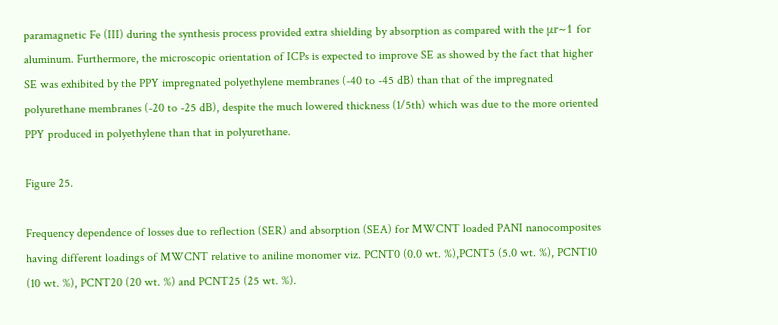paramagnetic Fe (III) during the synthesis process provided extra shielding by absorption as compared with the μr~1 for aluminum. Furthermore, the microscopic orientation of ICPs is expected to improve SE as showed by the fact that higher SE was exhibited by the PPY impregnated polyethylene membranes (-40 to -45 dB) than that of the impregnated polyurethane membranes (-20 to -25 dB), despite the much lowered thickness (1/5th) which was due to the more oriented PPY produced in polyethylene than that in polyurethane.

Figure 25.

Frequency dependence of losses due to reflection (SER) and absorption (SEA) for MWCNT loaded PANI nanocomposites having different loadings of MWCNT relative to aniline monomer viz. PCNT0 (0.0 wt. %),PCNT5 (5.0 wt. %), PCNT10 (10 wt. %), PCNT20 (20 wt. %) and PCNT25 (25 wt. %).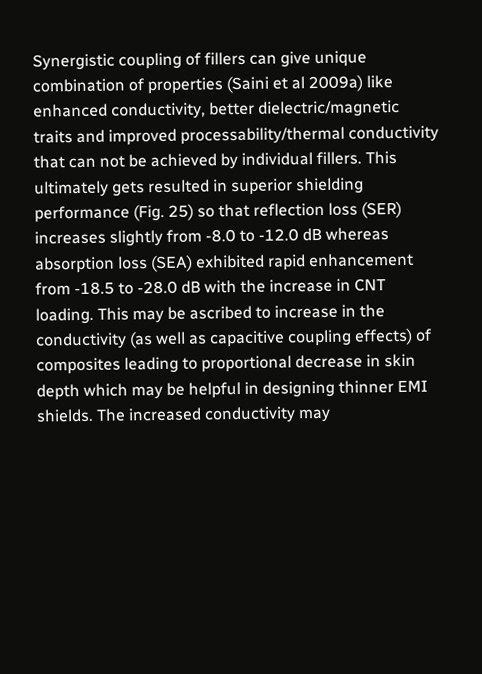Synergistic coupling of fillers can give unique combination of properties (Saini et al 2009a) like enhanced conductivity, better dielectric/magnetic traits and improved processability/thermal conductivity that can not be achieved by individual fillers. This ultimately gets resulted in superior shielding performance (Fig. 25) so that reflection loss (SER) increases slightly from -8.0 to -12.0 dB whereas absorption loss (SEA) exhibited rapid enhancement from -18.5 to -28.0 dB with the increase in CNT loading. This may be ascribed to increase in the conductivity (as well as capacitive coupling effects) of composites leading to proportional decrease in skin depth which may be helpful in designing thinner EMI shields. The increased conductivity may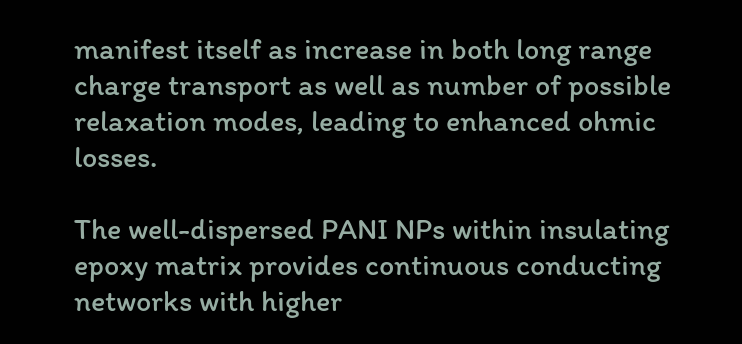manifest itself as increase in both long range charge transport as well as number of possible relaxation modes, leading to enhanced ohmic losses.

The well-dispersed PANI NPs within insulating epoxy matrix provides continuous conducting networks with higher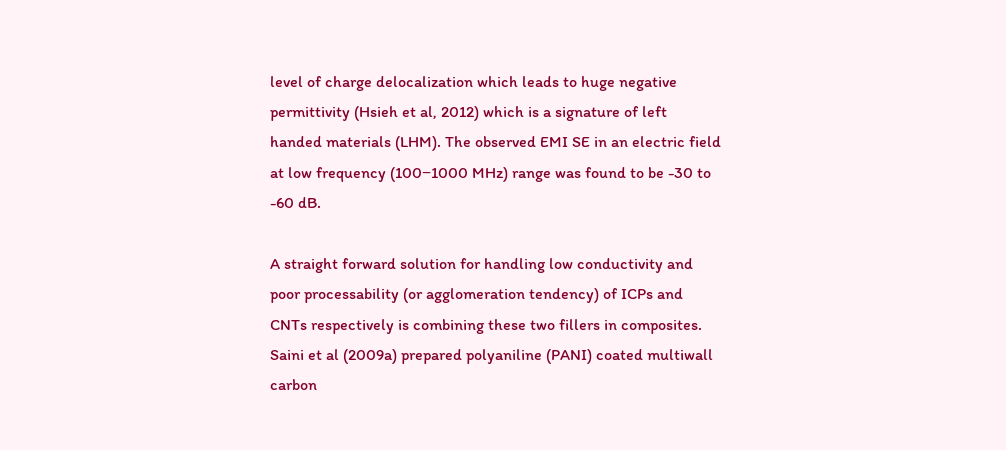level of charge delocalization which leads to huge negative permittivity (Hsieh et al, 2012) which is a signature of left handed materials (LHM). The observed EMI SE in an electric field at low frequency (100−1000 MHz) range was found to be -30 to -60 dB.

A straight forward solution for handling low conductivity and poor processability (or agglomeration tendency) of ICPs and CNTs respectively is combining these two fillers in composites. Saini et al (2009a) prepared polyaniline (PANI) coated multiwall carbon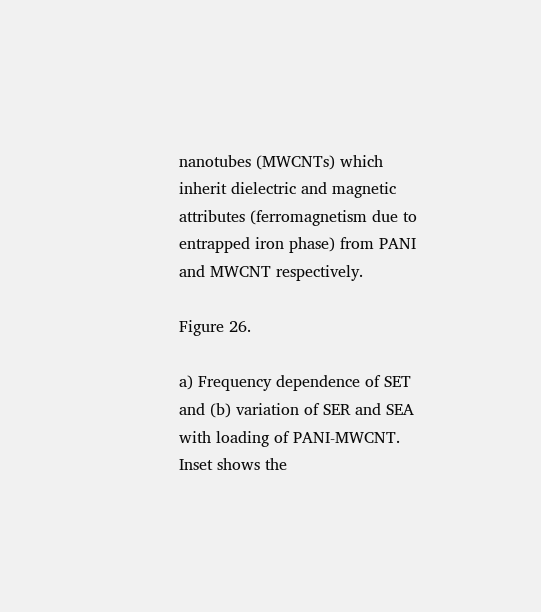nanotubes (MWCNTs) which inherit dielectric and magnetic attributes (ferromagnetism due to entrapped iron phase) from PANI and MWCNT respectively.

Figure 26.

a) Frequency dependence of SET and (b) variation of SER and SEA with loading of PANI-MWCNT. Inset shows the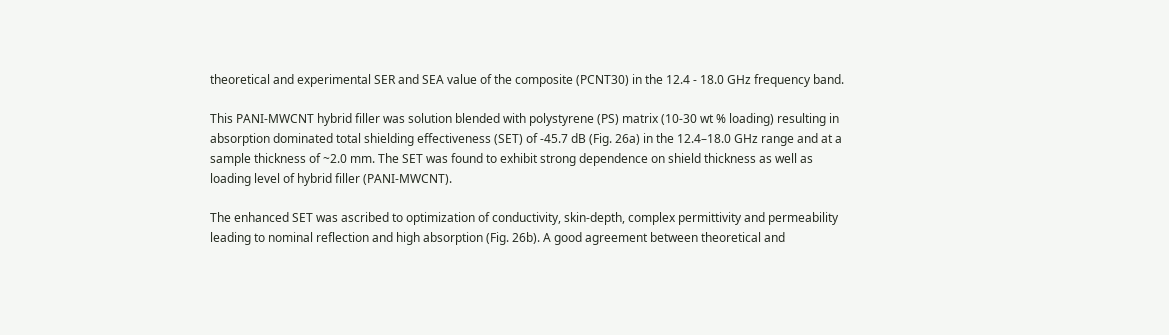theoretical and experimental SER and SEA value of the composite (PCNT30) in the 12.4 - 18.0 GHz frequency band.

This PANI-MWCNT hybrid filler was solution blended with polystyrene (PS) matrix (10-30 wt % loading) resulting in absorption dominated total shielding effectiveness (SET) of -45.7 dB (Fig. 26a) in the 12.4–18.0 GHz range and at a sample thickness of ~2.0 mm. The SET was found to exhibit strong dependence on shield thickness as well as loading level of hybrid filler (PANI-MWCNT).

The enhanced SET was ascribed to optimization of conductivity, skin-depth, complex permittivity and permeability leading to nominal reflection and high absorption (Fig. 26b). A good agreement between theoretical and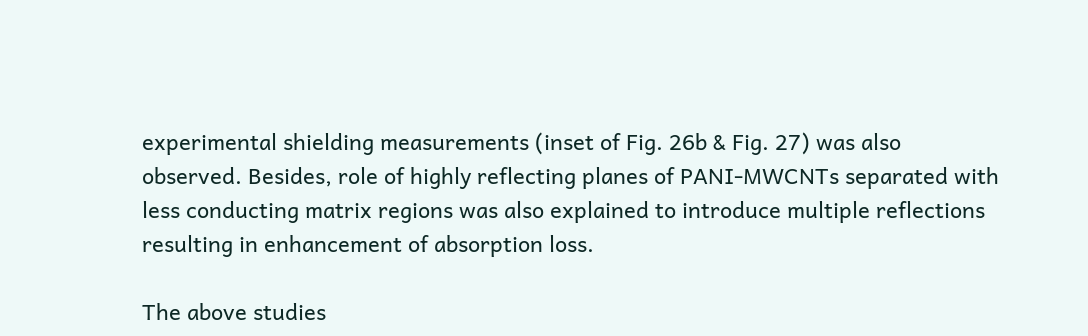experimental shielding measurements (inset of Fig. 26b & Fig. 27) was also observed. Besides, role of highly reflecting planes of PANI-MWCNTs separated with less conducting matrix regions was also explained to introduce multiple reflections resulting in enhancement of absorption loss.

The above studies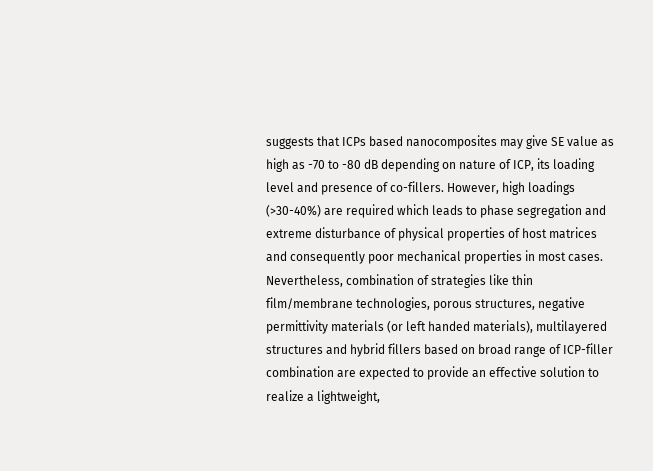suggests that ICPs based nanocomposites may give SE value as high as -70 to -80 dB depending on nature of ICP, its loading level and presence of co-fillers. However, high loadings (>30-40%) are required which leads to phase segregation and extreme disturbance of physical properties of host matrices and consequently poor mechanical properties in most cases. Nevertheless, combination of strategies like thin film/membrane technologies, porous structures, negative permittivity materials (or left handed materials), multilayered structures and hybrid fillers based on broad range of ICP-filler combination are expected to provide an effective solution to realize a lightweight,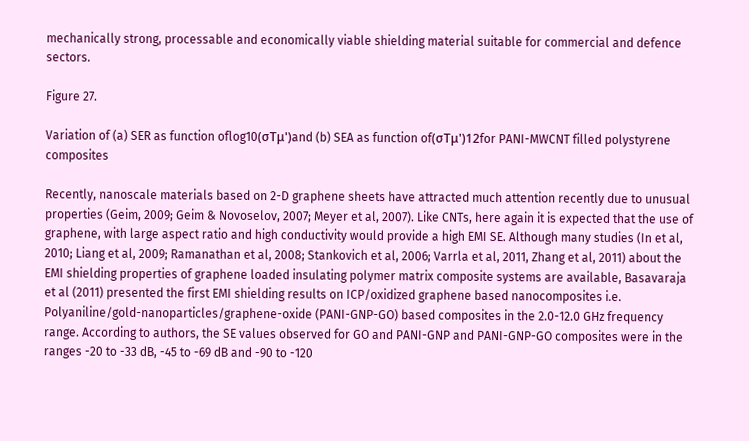mechanically strong, processable and economically viable shielding material suitable for commercial and defence sectors.

Figure 27.

Variation of (a) SER as function oflog10(σTμ')and (b) SEA as function of(σTμ')12for PANI-MWCNT filled polystyrene composites

Recently, nanoscale materials based on 2-D graphene sheets have attracted much attention recently due to unusual properties (Geim, 2009; Geim & Novoselov, 2007; Meyer et al, 2007). Like CNTs, here again it is expected that the use of graphene, with large aspect ratio and high conductivity would provide a high EMI SE. Although many studies (In et al, 2010; Liang et al, 2009; Ramanathan et al, 2008; Stankovich et al, 2006; Varrla et al, 2011, Zhang et al, 2011) about the EMI shielding properties of graphene loaded insulating polymer matrix composite systems are available, Basavaraja et al (2011) presented the first EMI shielding results on ICP/oxidized graphene based nanocomposites i.e. Polyaniline/gold-nanoparticles/graphene-oxide (PANI-GNP-GO) based composites in the 2.0-12.0 GHz frequency range. According to authors, the SE values observed for GO and PANI-GNP and PANI-GNP-GO composites were in the ranges -20 to -33 dB, -45 to -69 dB and -90 to -120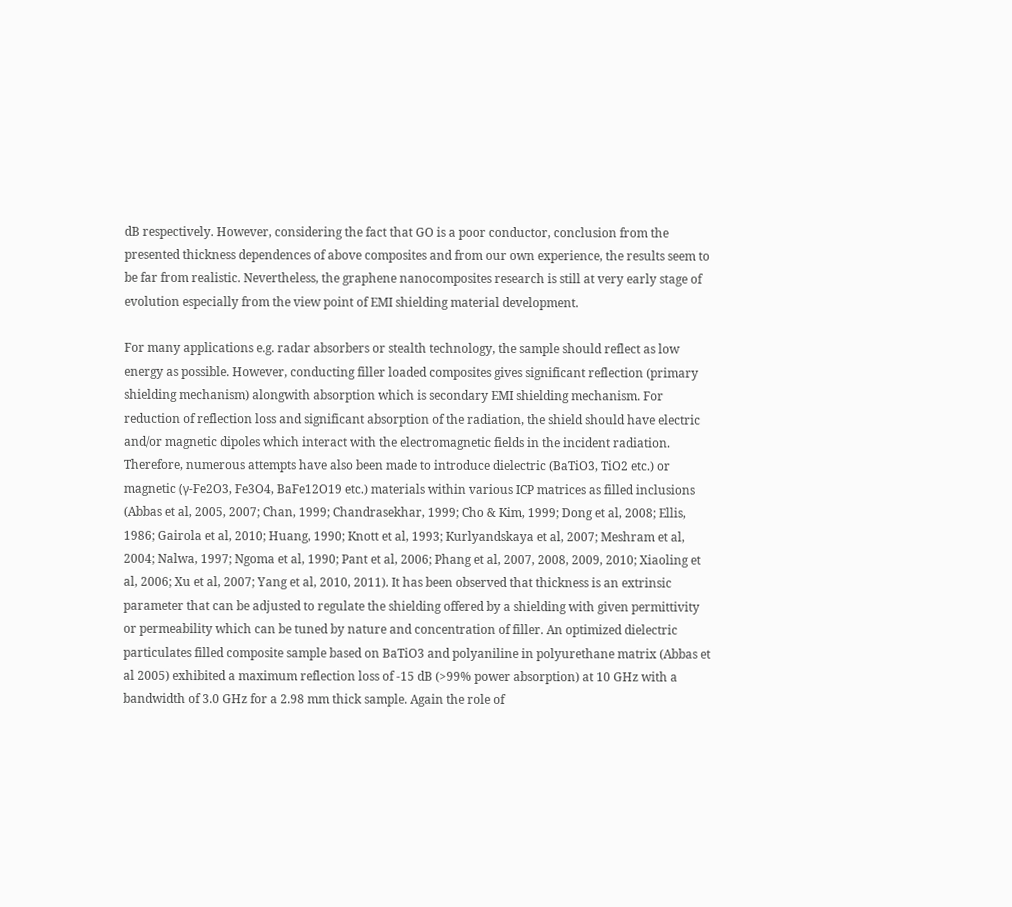dB respectively. However, considering the fact that GO is a poor conductor, conclusion from the presented thickness dependences of above composites and from our own experience, the results seem to be far from realistic. Nevertheless, the graphene nanocomposites research is still at very early stage of evolution especially from the view point of EMI shielding material development.

For many applications e.g. radar absorbers or stealth technology, the sample should reflect as low energy as possible. However, conducting filler loaded composites gives significant reflection (primary shielding mechanism) alongwith absorption which is secondary EMI shielding mechanism. For reduction of reflection loss and significant absorption of the radiation, the shield should have electric and/or magnetic dipoles which interact with the electromagnetic fields in the incident radiation. Therefore, numerous attempts have also been made to introduce dielectric (BaTiO3, TiO2 etc.) or magnetic (γ-Fe2O3, Fe3O4, BaFe12O19 etc.) materials within various ICP matrices as filled inclusions (Abbas et al, 2005, 2007; Chan, 1999; Chandrasekhar, 1999; Cho & Kim, 1999; Dong et al, 2008; Ellis, 1986; Gairola et al, 2010; Huang, 1990; Knott et al, 1993; Kurlyandskaya et al, 2007; Meshram et al, 2004; Nalwa, 1997; Ngoma et al, 1990; Pant et al, 2006; Phang et al, 2007, 2008, 2009, 2010; Xiaoling et al, 2006; Xu et al, 2007; Yang et al, 2010, 2011). It has been observed that thickness is an extrinsic parameter that can be adjusted to regulate the shielding offered by a shielding with given permittivity or permeability which can be tuned by nature and concentration of filler. An optimized dielectric particulates filled composite sample based on BaTiO3 and polyaniline in polyurethane matrix (Abbas et al 2005) exhibited a maximum reflection loss of -15 dB (>99% power absorption) at 10 GHz with a bandwidth of 3.0 GHz for a 2.98 mm thick sample. Again the role of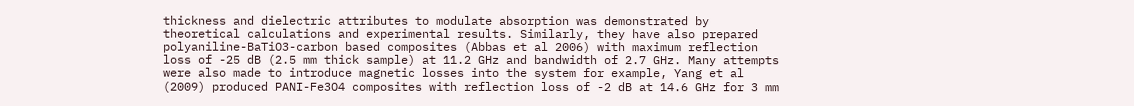thickness and dielectric attributes to modulate absorption was demonstrated by theoretical calculations and experimental results. Similarly, they have also prepared polyaniline-BaTiO3-carbon based composites (Abbas et al 2006) with maximum reflection loss of -25 dB (2.5 mm thick sample) at 11.2 GHz and bandwidth of 2.7 GHz. Many attempts were also made to introduce magnetic losses into the system for example, Yang et al (2009) produced PANI-Fe3O4 composites with reflection loss of -2 dB at 14.6 GHz for 3 mm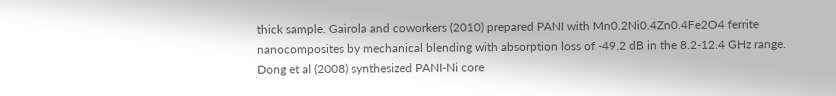thick sample. Gairola and coworkers (2010) prepared PANI with Mn0.2Ni0.4Zn0.4Fe2O4 ferrite nanocomposites by mechanical blending with absorption loss of -49.2 dB in the 8.2-12.4 GHz range. Dong et al (2008) synthesized PANI-Ni core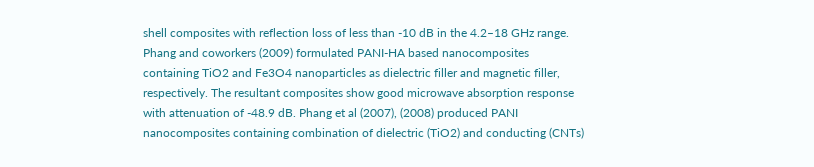shell composites with reflection loss of less than -10 dB in the 4.2–18 GHz range. Phang and coworkers (2009) formulated PANI-HA based nanocomposites containing TiO2 and Fe3O4 nanoparticles as dielectric filler and magnetic filler, respectively. The resultant composites show good microwave absorption response with attenuation of -48.9 dB. Phang et al (2007), (2008) produced PANI nanocomposites containing combination of dielectric (TiO2) and conducting (CNTs)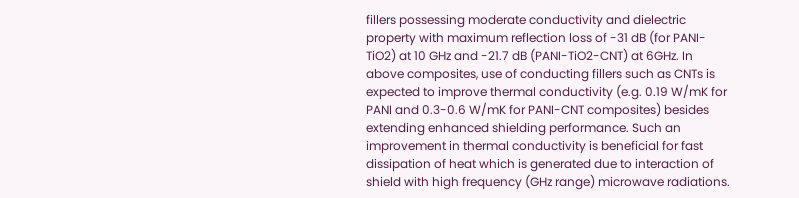fillers possessing moderate conductivity and dielectric property with maximum reflection loss of -31 dB (for PANI-TiO2) at 10 GHz and -21.7 dB (PANI-TiO2-CNT) at 6GHz. In above composites, use of conducting fillers such as CNTs is expected to improve thermal conductivity (e.g. 0.19 W/mK for PANI and 0.3-0.6 W/mK for PANI-CNT composites) besides extending enhanced shielding performance. Such an improvement in thermal conductivity is beneficial for fast dissipation of heat which is generated due to interaction of shield with high frequency (GHz range) microwave radiations.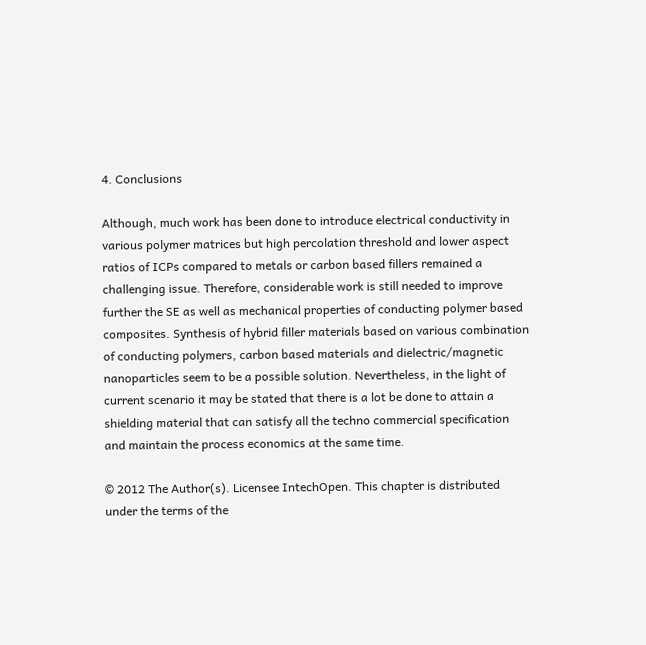4. Conclusions

Although, much work has been done to introduce electrical conductivity in various polymer matrices but high percolation threshold and lower aspect ratios of ICPs compared to metals or carbon based fillers remained a challenging issue. Therefore, considerable work is still needed to improve further the SE as well as mechanical properties of conducting polymer based composites. Synthesis of hybrid filler materials based on various combination of conducting polymers, carbon based materials and dielectric/magnetic nanoparticles seem to be a possible solution. Nevertheless, in the light of current scenario it may be stated that there is a lot be done to attain a shielding material that can satisfy all the techno commercial specification and maintain the process economics at the same time.

© 2012 The Author(s). Licensee IntechOpen. This chapter is distributed under the terms of the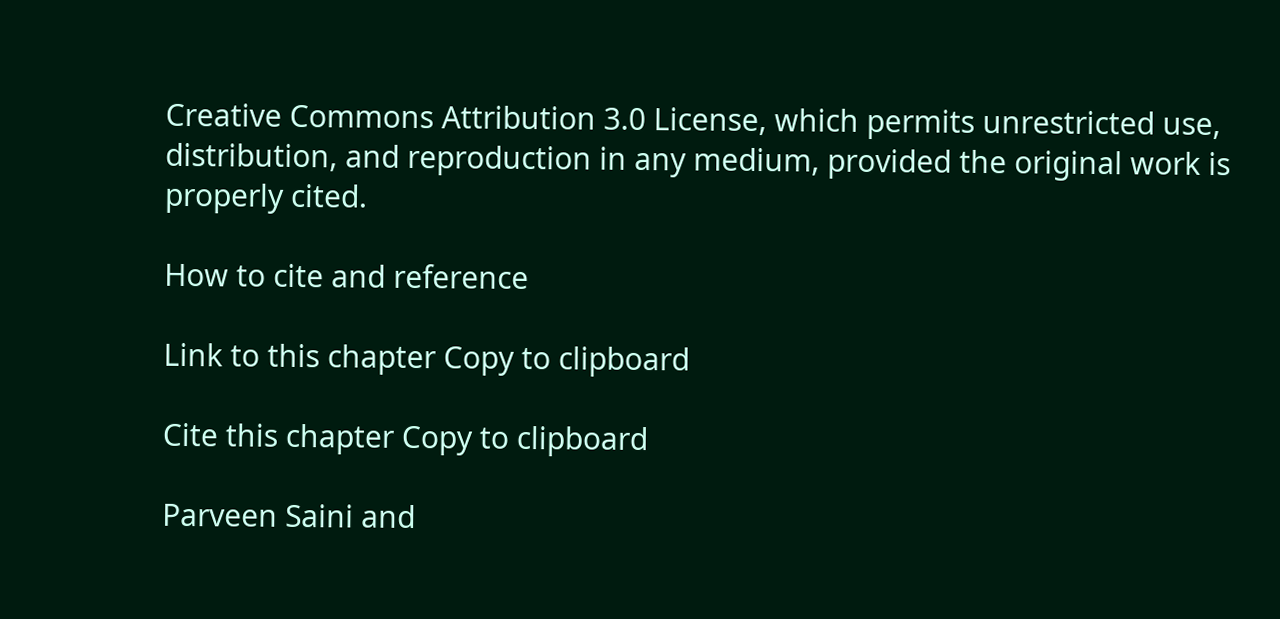Creative Commons Attribution 3.0 License, which permits unrestricted use, distribution, and reproduction in any medium, provided the original work is properly cited.

How to cite and reference

Link to this chapter Copy to clipboard

Cite this chapter Copy to clipboard

Parveen Saini and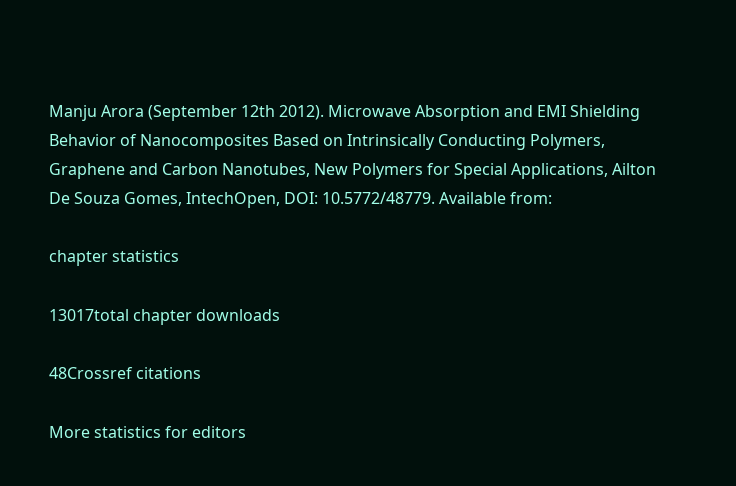Manju Arora (September 12th 2012). Microwave Absorption and EMI Shielding Behavior of Nanocomposites Based on Intrinsically Conducting Polymers, Graphene and Carbon Nanotubes, New Polymers for Special Applications, Ailton De Souza Gomes, IntechOpen, DOI: 10.5772/48779. Available from:

chapter statistics

13017total chapter downloads

48Crossref citations

More statistics for editors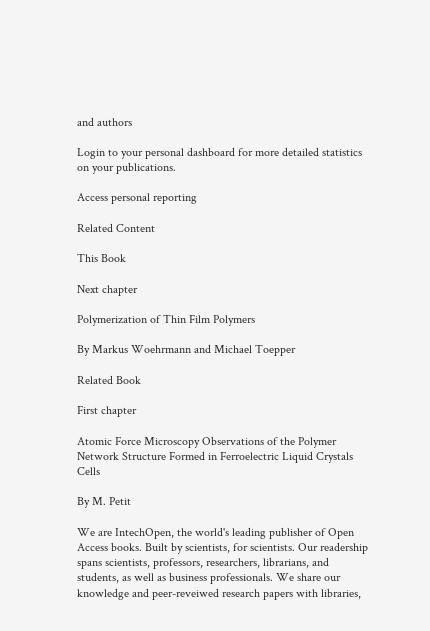and authors

Login to your personal dashboard for more detailed statistics on your publications.

Access personal reporting

Related Content

This Book

Next chapter

Polymerization of Thin Film Polymers

By Markus Woehrmann and Michael Toepper

Related Book

First chapter

Atomic Force Microscopy Observations of the Polymer Network Structure Formed in Ferroelectric Liquid Crystals Cells

By M. Petit

We are IntechOpen, the world's leading publisher of Open Access books. Built by scientists, for scientists. Our readership spans scientists, professors, researchers, librarians, and students, as well as business professionals. We share our knowledge and peer-reveiwed research papers with libraries,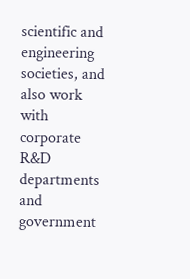scientific and engineering societies, and also work with corporate R&D departments and government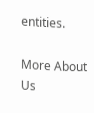entities.

More About Us